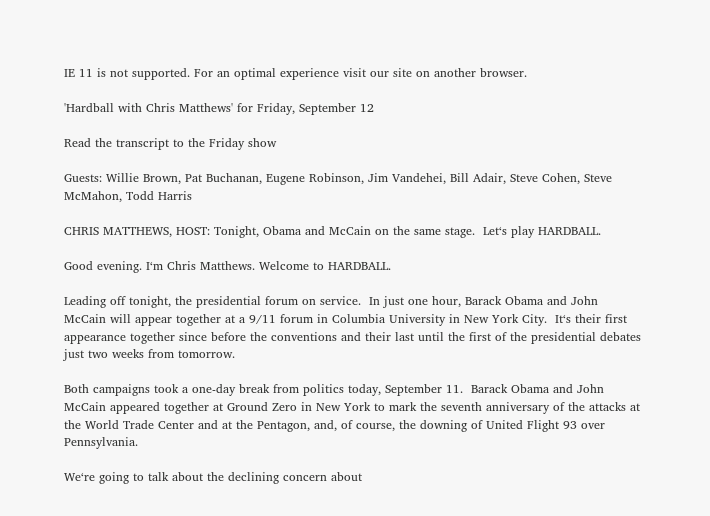IE 11 is not supported. For an optimal experience visit our site on another browser.

'Hardball with Chris Matthews' for Friday, September 12

Read the transcript to the Friday show

Guests: Willie Brown, Pat Buchanan, Eugene Robinson, Jim Vandehei, Bill Adair, Steve Cohen, Steve McMahon, Todd Harris

CHRIS MATTHEWS, HOST: Tonight, Obama and McCain on the same stage.  Let‘s play HARDBALL.

Good evening. I‘m Chris Matthews. Welcome to HARDBALL.

Leading off tonight, the presidential forum on service.  In just one hour, Barack Obama and John McCain will appear together at a 9/11 forum in Columbia University in New York City.  It‘s their first appearance together since before the conventions and their last until the first of the presidential debates just two weeks from tomorrow.

Both campaigns took a one-day break from politics today, September 11.  Barack Obama and John McCain appeared together at Ground Zero in New York to mark the seventh anniversary of the attacks at the World Trade Center and at the Pentagon, and, of course, the downing of United Flight 93 over Pennsylvania.

We‘re going to talk about the declining concern about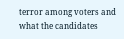terror among voters and what the candidates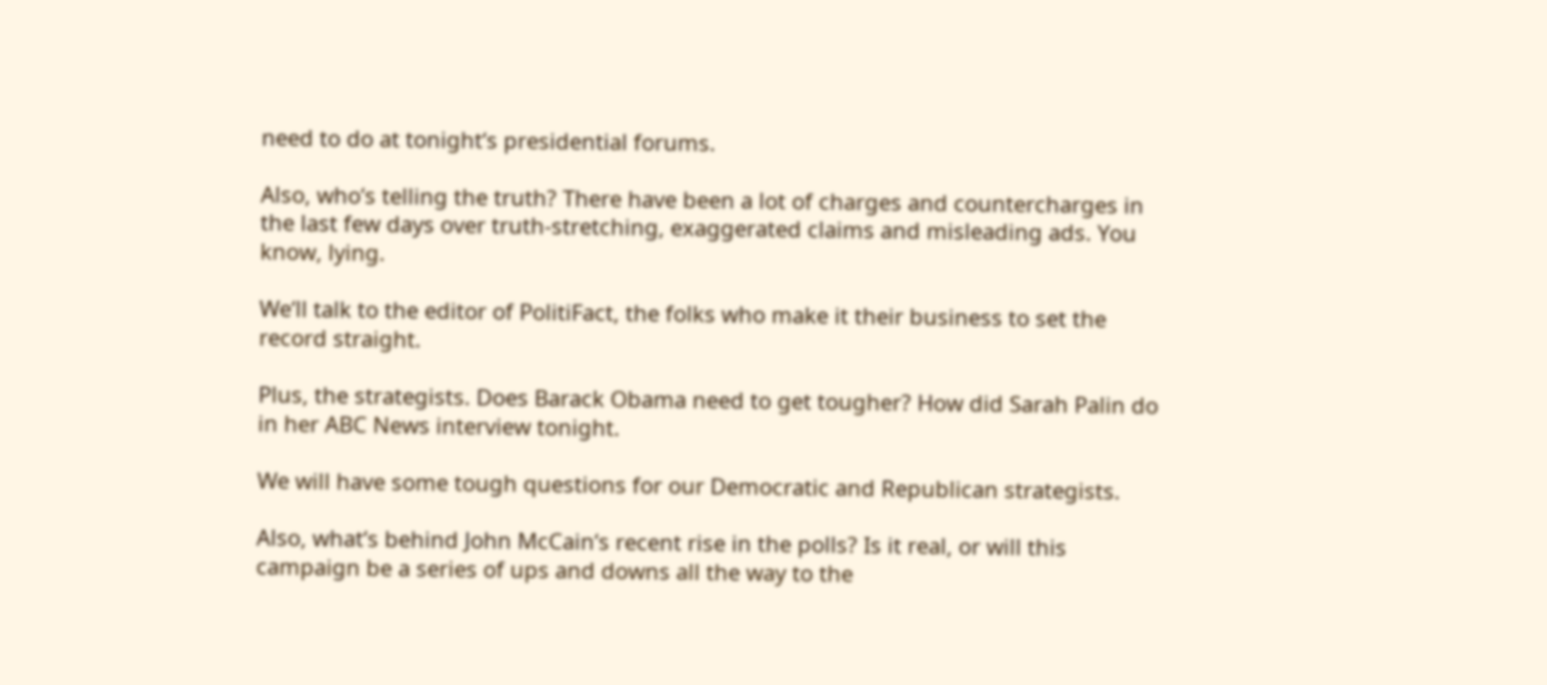need to do at tonight‘s presidential forums.

Also, who‘s telling the truth? There have been a lot of charges and countercharges in the last few days over truth-stretching, exaggerated claims and misleading ads. You know, lying.

We‘ll talk to the editor of PolitiFact, the folks who make it their business to set the record straight.

Plus, the strategists. Does Barack Obama need to get tougher? How did Sarah Palin do in her ABC News interview tonight.

We will have some tough questions for our Democratic and Republican strategists.

Also, what‘s behind John McCain‘s recent rise in the polls? Is it real, or will this campaign be a series of ups and downs all the way to the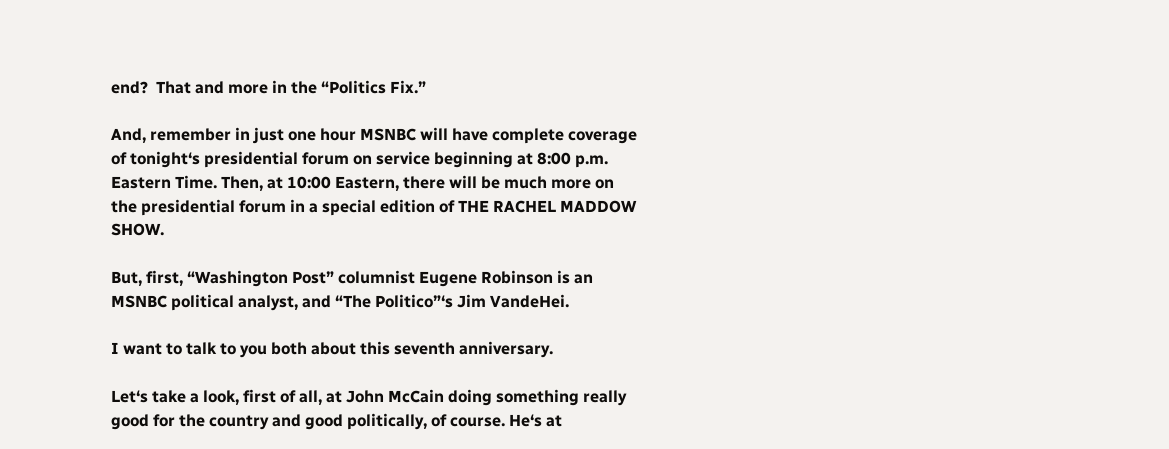end?  That and more in the “Politics Fix.”

And, remember in just one hour MSNBC will have complete coverage of tonight‘s presidential forum on service beginning at 8:00 p.m. Eastern Time. Then, at 10:00 Eastern, there will be much more on the presidential forum in a special edition of THE RACHEL MADDOW SHOW.

But, first, “Washington Post” columnist Eugene Robinson is an MSNBC political analyst, and “The Politico”‘s Jim VandeHei.

I want to talk to you both about this seventh anniversary.

Let‘s take a look, first of all, at John McCain doing something really good for the country and good politically, of course. He‘s at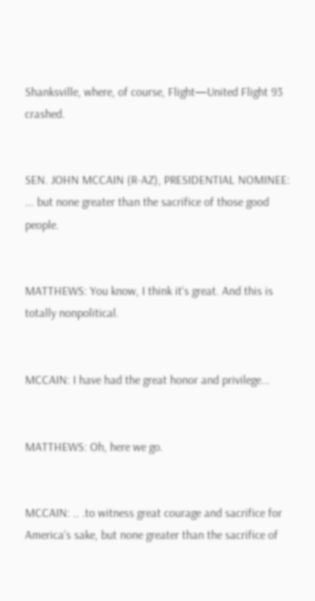Shanksville, where, of course, Flight—United Flight 93 crashed.


SEN. JOHN MCCAIN (R-AZ), PRESIDENTIAL NOMINEE: ... but none greater than the sacrifice of those good people.


MATTHEWS: You know, I think it‘s great. And this is totally nonpolitical.


MCCAIN: I have had the great honor and privilege...


MATTHEWS: Oh, here we go.


MCCAIN: .. .to witness great courage and sacrifice for America‘s sake, but none greater than the sacrifice of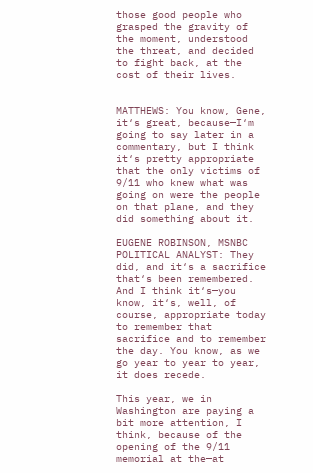those good people who grasped the gravity of the moment, understood the threat, and decided to fight back, at the cost of their lives.


MATTHEWS: You know, Gene, it‘s great, because—I‘m going to say later in a commentary, but I think it‘s pretty appropriate that the only victims of 9/11 who knew what was going on were the people on that plane, and they did something about it.

EUGENE ROBINSON, MSNBC POLITICAL ANALYST: They did, and it‘s a sacrifice that‘s been remembered. And I think it‘s—you know, it‘s, well, of course, appropriate today to remember that sacrifice and to remember the day. You know, as we go year to year to year, it does recede.

This year, we in Washington are paying a bit more attention, I think, because of the opening of the 9/11 memorial at the—at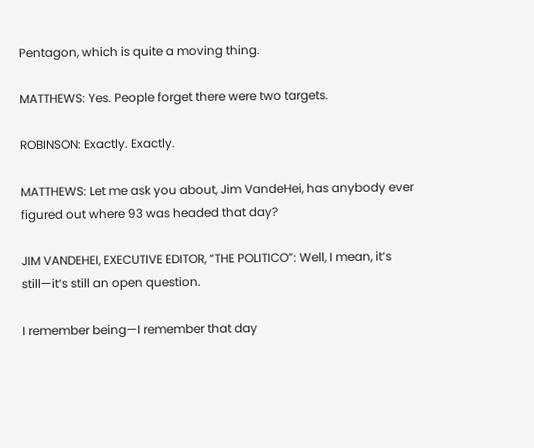Pentagon, which is quite a moving thing.

MATTHEWS: Yes. People forget there were two targets.

ROBINSON: Exactly. Exactly.

MATTHEWS: Let me ask you about, Jim VandeHei, has anybody ever figured out where 93 was headed that day?

JIM VANDEHEI, EXECUTIVE EDITOR, “THE POLITICO”: Well, I mean, it‘s still—it‘s still an open question.

I remember being—I remember that day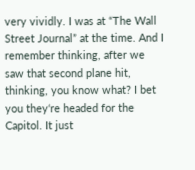very vividly. I was at “The Wall Street Journal” at the time. And I remember thinking, after we saw that second plane hit, thinking, you know what? I bet you they‘re headed for the Capitol. It just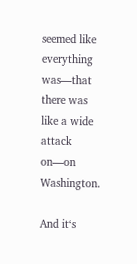seemed like everything was—that there was like a wide attack on—on Washington.

And it‘s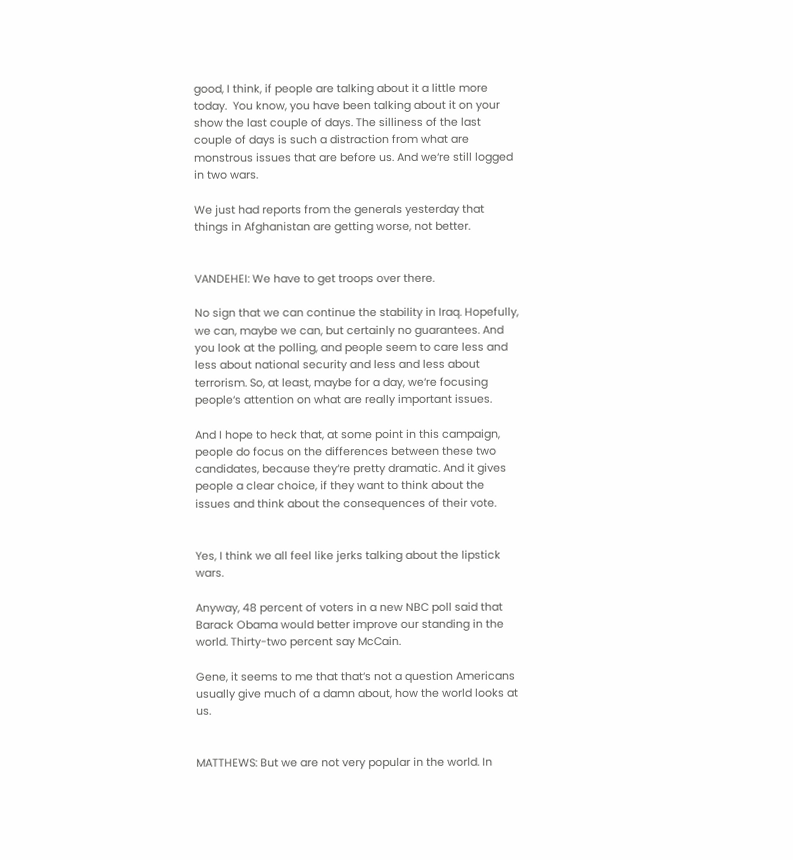good, I think, if people are talking about it a little more today.  You know, you have been talking about it on your show the last couple of days. The silliness of the last couple of days is such a distraction from what are monstrous issues that are before us. And we‘re still logged in two wars.

We just had reports from the generals yesterday that things in Afghanistan are getting worse, not better.


VANDEHEI: We have to get troops over there.

No sign that we can continue the stability in Iraq. Hopefully, we can, maybe we can, but certainly no guarantees. And you look at the polling, and people seem to care less and less about national security and less and less about terrorism. So, at least, maybe for a day, we‘re focusing people‘s attention on what are really important issues.

And I hope to heck that, at some point in this campaign, people do focus on the differences between these two candidates, because they‘re pretty dramatic. And it gives people a clear choice, if they want to think about the issues and think about the consequences of their vote.


Yes, I think we all feel like jerks talking about the lipstick wars.

Anyway, 48 percent of voters in a new NBC poll said that Barack Obama would better improve our standing in the world. Thirty-two percent say McCain.

Gene, it seems to me that that‘s not a question Americans usually give much of a damn about, how the world looks at us.


MATTHEWS: But we are not very popular in the world. In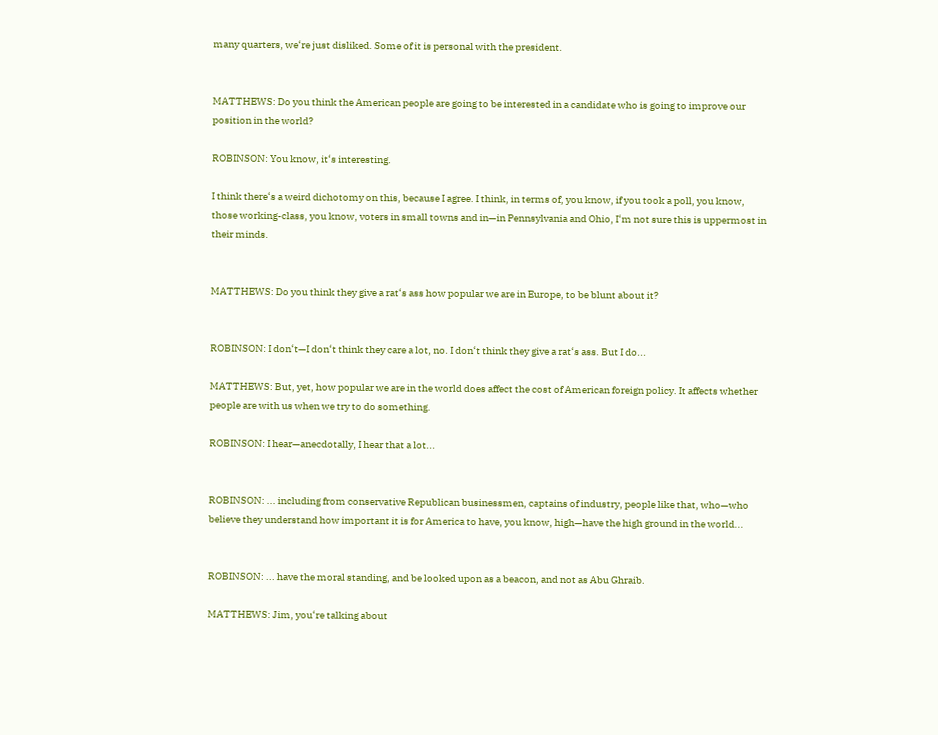many quarters, we‘re just disliked. Some of it is personal with the president.


MATTHEWS: Do you think the American people are going to be interested in a candidate who is going to improve our position in the world?

ROBINSON: You know, it‘s interesting.

I think there‘s a weird dichotomy on this, because I agree. I think, in terms of, you know, if you took a poll, you know, those working-class, you know, voters in small towns and in—in Pennsylvania and Ohio, I‘m not sure this is uppermost in their minds.


MATTHEWS: Do you think they give a rat‘s ass how popular we are in Europe, to be blunt about it?


ROBINSON: I don‘t—I don‘t think they care a lot, no. I don‘t think they give a rat‘s ass. But I do...

MATTHEWS: But, yet, how popular we are in the world does affect the cost of American foreign policy. It affects whether people are with us when we try to do something.

ROBINSON: I hear—anecdotally, I hear that a lot...


ROBINSON: ... including from conservative Republican businessmen, captains of industry, people like that, who—who believe they understand how important it is for America to have, you know, high—have the high ground in the world...


ROBINSON: ... have the moral standing, and be looked upon as a beacon, and not as Abu Ghraib.

MATTHEWS: Jim, you‘re talking about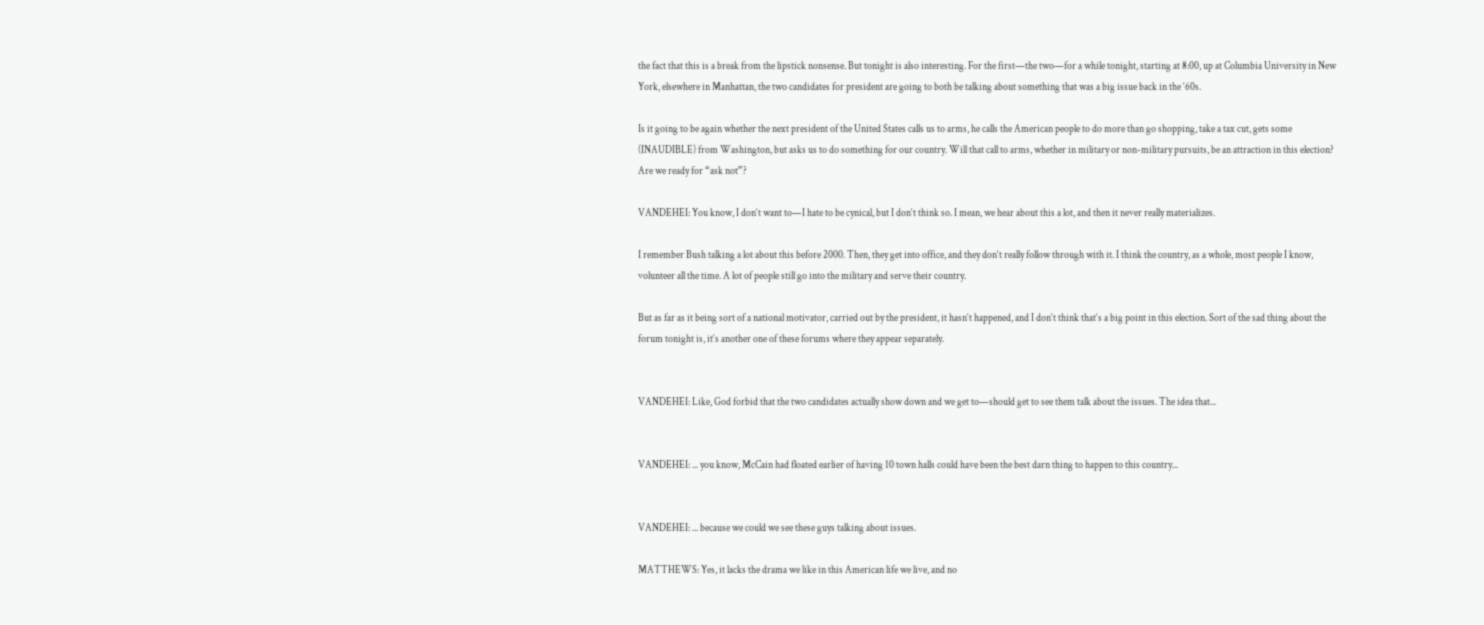the fact that this is a break from the lipstick nonsense. But tonight is also interesting. For the first—the two—for a while tonight, starting at 8:00, up at Columbia University in New York, elsewhere in Manhattan, the two candidates for president are going to both be talking about something that was a big issue back in the ‘60s.

Is it going to be again whether the next president of the United States calls us to arms, he calls the American people to do more than go shopping, take a tax cut, gets some (INAUDIBLE) from Washington, but asks us to do something for our country. Will that call to arms, whether in military or non-military pursuits, be an attraction in this election? Are we ready for “ask not”?

VANDEHEI: You know, I don‘t want to—I hate to be cynical, but I don‘t think so. I mean, we hear about this a lot, and then it never really materializes.

I remember Bush talking a lot about this before 2000. Then, they get into office, and they don‘t really follow through with it. I think the country, as a whole, most people I know, volunteer all the time. A lot of people still go into the military and serve their country.

But as far as it being sort of a national motivator, carried out by the president, it hasn‘t happened, and I don‘t think that‘s a big point in this election. Sort of the sad thing about the forum tonight is, it‘s another one of these forums where they appear separately.


VANDEHEI: Like, God forbid that the two candidates actually show down and we get to—should get to see them talk about the issues. The idea that...


VANDEHEI: ... you know, McCain had floated earlier of having 10 town halls could have been the best darn thing to happen to this country...


VANDEHEI: ... because we could we see these guys talking about issues.

MATTHEWS: Yes, it lacks the drama we like in this American life we live, and no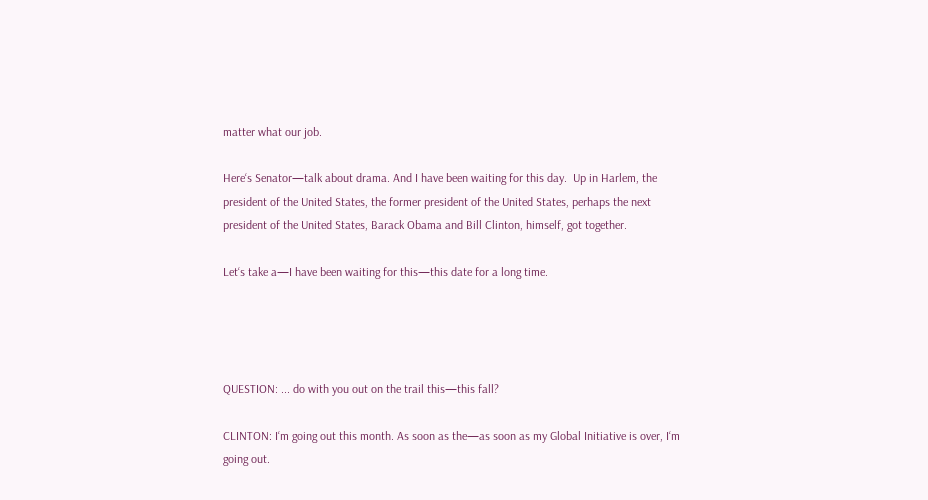matter what our job.

Here‘s Senator—talk about drama. And I have been waiting for this day.  Up in Harlem, the president of the United States, the former president of the United States, perhaps the next president of the United States, Barack Obama and Bill Clinton, himself, got together.

Let‘s take a—I have been waiting for this—this date for a long time.




QUESTION: ... do with you out on the trail this—this fall?

CLINTON: I‘m going out this month. As soon as the—as soon as my Global Initiative is over, I‘m going out.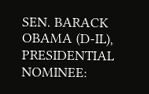SEN. BARACK OBAMA (D-IL), PRESIDENTIAL NOMINEE: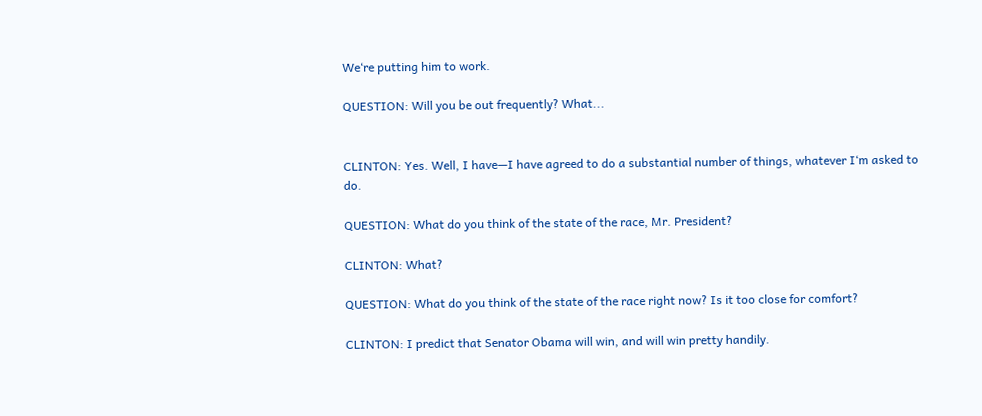We‘re putting him to work.

QUESTION: Will you be out frequently? What...


CLINTON: Yes. Well, I have—I have agreed to do a substantial number of things, whatever I‘m asked to do.

QUESTION: What do you think of the state of the race, Mr. President?

CLINTON: What?

QUESTION: What do you think of the state of the race right now? Is it too close for comfort?

CLINTON: I predict that Senator Obama will win, and will win pretty handily.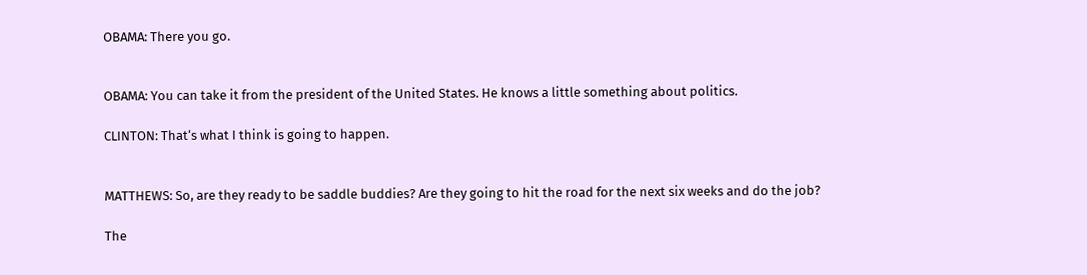OBAMA: There you go.


OBAMA: You can take it from the president of the United States. He knows a little something about politics.

CLINTON: That‘s what I think is going to happen.


MATTHEWS: So, are they ready to be saddle buddies? Are they going to hit the road for the next six weeks and do the job?

The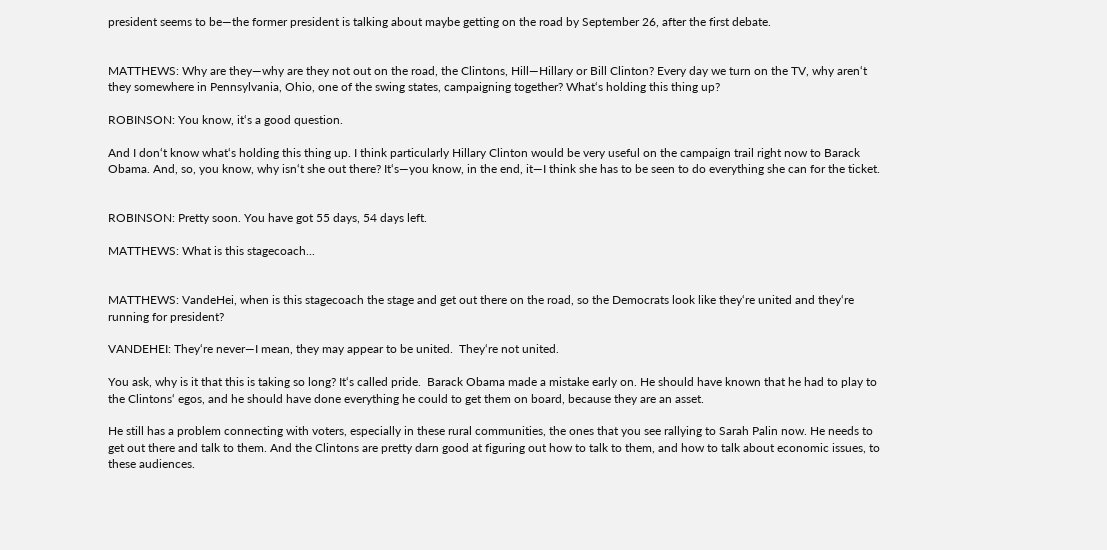president seems to be—the former president is talking about maybe getting on the road by September 26, after the first debate.


MATTHEWS: Why are they—why are they not out on the road, the Clintons, Hill—Hillary or Bill Clinton? Every day we turn on the TV, why aren‘t they somewhere in Pennsylvania, Ohio, one of the swing states, campaigning together? What‘s holding this thing up?

ROBINSON: You know, it‘s a good question.

And I don‘t know what‘s holding this thing up. I think particularly Hillary Clinton would be very useful on the campaign trail right now to Barack Obama. And, so, you know, why isn‘t she out there? It‘s—you know, in the end, it—I think she has to be seen to do everything she can for the ticket.


ROBINSON: Pretty soon. You have got 55 days, 54 days left.

MATTHEWS: What is this stagecoach...


MATTHEWS: VandeHei, when is this stagecoach the stage and get out there on the road, so the Democrats look like they‘re united and they‘re running for president?

VANDEHEI: They‘re never—I mean, they may appear to be united.  They‘re not united.

You ask, why is it that this is taking so long? It‘s called pride.  Barack Obama made a mistake early on. He should have known that he had to play to the Clintons‘ egos, and he should have done everything he could to get them on board, because they are an asset.

He still has a problem connecting with voters, especially in these rural communities, the ones that you see rallying to Sarah Palin now. He needs to get out there and talk to them. And the Clintons are pretty darn good at figuring out how to talk to them, and how to talk about economic issues, to these audiences.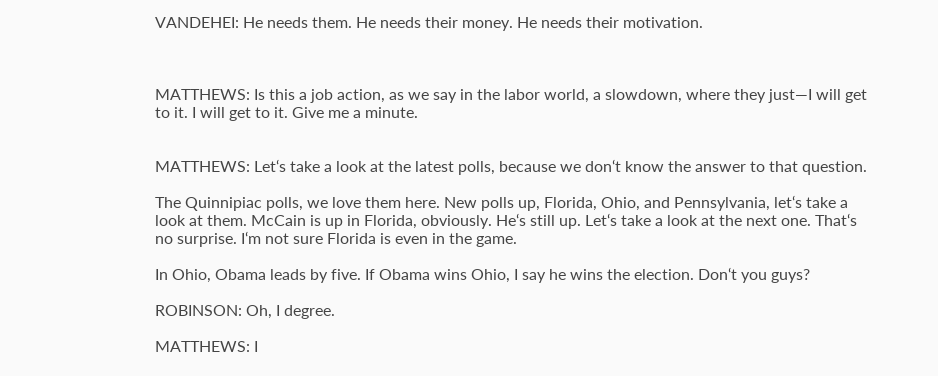VANDEHEI: He needs them. He needs their money. He needs their motivation.



MATTHEWS: Is this a job action, as we say in the labor world, a slowdown, where they just—I will get to it. I will get to it. Give me a minute.


MATTHEWS: Let‘s take a look at the latest polls, because we don‘t know the answer to that question.

The Quinnipiac polls, we love them here. New polls up, Florida, Ohio, and Pennsylvania, let‘s take a look at them. McCain is up in Florida, obviously. He‘s still up. Let‘s take a look at the next one. That‘s no surprise. I‘m not sure Florida is even in the game.

In Ohio, Obama leads by five. If Obama wins Ohio, I say he wins the election. Don‘t you guys?

ROBINSON: Oh, I degree.

MATTHEWS: I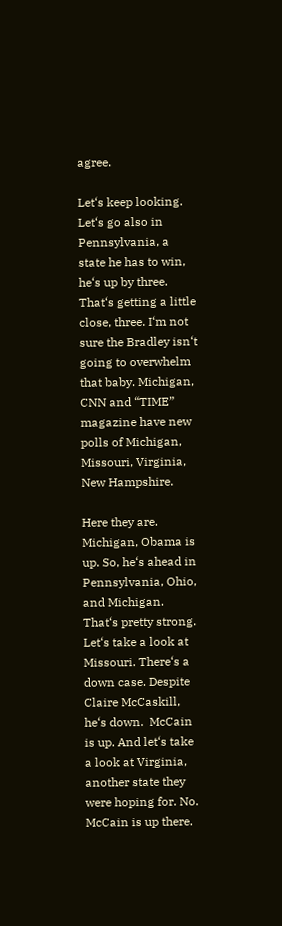agree.

Let‘s keep looking. Let‘s go also in Pennsylvania, a state he has to win, he‘s up by three. That‘s getting a little close, three. I‘m not sure the Bradley isn‘t going to overwhelm that baby. Michigan, CNN and “TIME” magazine have new polls of Michigan, Missouri, Virginia, New Hampshire.

Here they are. Michigan, Obama is up. So, he‘s ahead in Pennsylvania, Ohio, and Michigan. That‘s pretty strong. Let‘s take a look at Missouri. There‘s a down case. Despite Claire McCaskill, he‘s down.  McCain is up. And let‘s take a look at Virginia, another state they were hoping for. No. McCain is up there.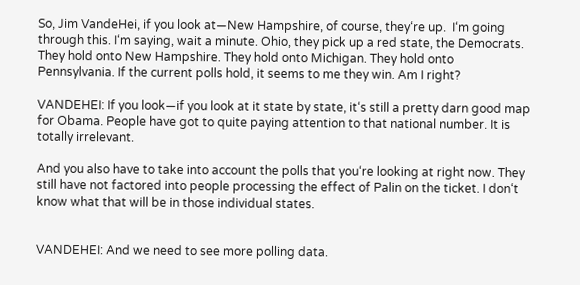So, Jim VandeHei, if you look at—New Hampshire, of course, they‘re up.  I‘m going through this. I‘m saying, wait a minute. Ohio, they pick up a red state, the Democrats. They hold onto New Hampshire. They hold onto Michigan. They hold onto Pennsylvania. If the current polls hold, it seems to me they win. Am I right?

VANDEHEI: If you look—if you look at it state by state, it‘s still a pretty darn good map for Obama. People have got to quite paying attention to that national number. It is totally irrelevant.

And you also have to take into account the polls that you‘re looking at right now. They still have not factored into people processing the effect of Palin on the ticket. I don‘t know what that will be in those individual states.


VANDEHEI: And we need to see more polling data.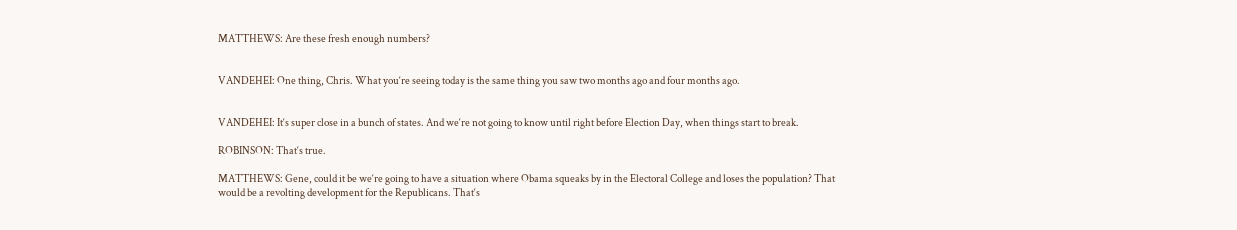MATTHEWS: Are these fresh enough numbers?


VANDEHEI: One thing, Chris. What you‘re seeing today is the same thing you saw two months ago and four months ago.


VANDEHEI: It‘s super close in a bunch of states. And we‘re not going to know until right before Election Day, when things start to break.

ROBINSON: That‘s true.

MATTHEWS: Gene, could it be we‘re going to have a situation where Obama squeaks by in the Electoral College and loses the population? That would be a revolting development for the Republicans. That‘s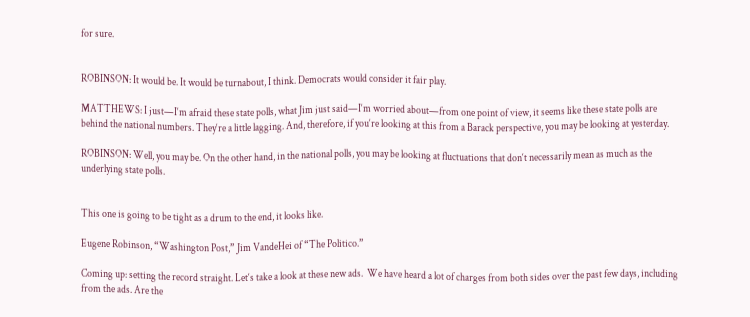for sure.


ROBINSON: It would be. It would be turnabout, I think. Democrats would consider it fair play.

MATTHEWS: I just—I‘m afraid these state polls, what Jim just said—I‘m worried about—from one point of view, it seems like these state polls are behind the national numbers. They‘re a little lagging. And, therefore, if you‘re looking at this from a Barack perspective, you may be looking at yesterday.

ROBINSON: Well, you may be. On the other hand, in the national polls, you may be looking at fluctuations that don‘t necessarily mean as much as the underlying state polls.


This one is going to be tight as a drum to the end, it looks like.

Eugene Robinson, “Washington Post,” Jim VandeHei of “The Politico.”

Coming up: setting the record straight. Let‘s take a look at these new ads.  We have heard a lot of charges from both sides over the past few days, including from the ads. Are the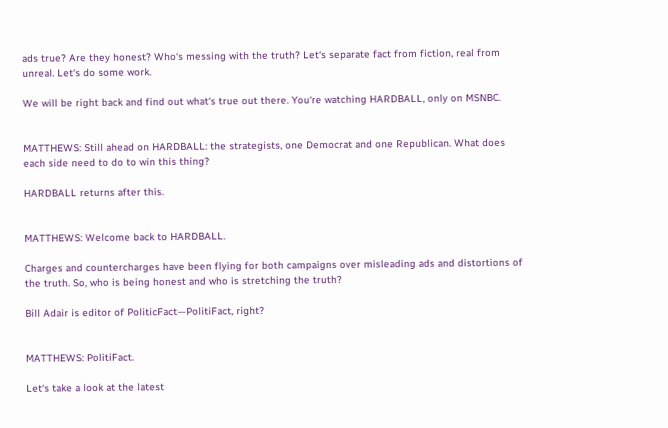ads true? Are they honest? Who‘s messing with the truth? Let‘s separate fact from fiction, real from unreal. Let‘s do some work.

We will be right back and find out what‘s true out there. You‘re watching HARDBALL, only on MSNBC.


MATTHEWS: Still ahead on HARDBALL: the strategists, one Democrat and one Republican. What does each side need to do to win this thing?

HARDBALL returns after this.


MATTHEWS: Welcome back to HARDBALL.

Charges and countercharges have been flying for both campaigns over misleading ads and distortions of the truth. So, who is being honest and who is stretching the truth?

Bill Adair is editor of PoliticFact—PolitiFact, right?


MATTHEWS: PolitiFact.

Let‘s take a look at the latest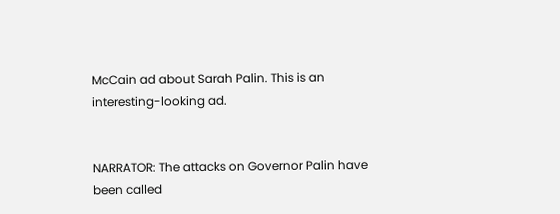McCain ad about Sarah Palin. This is an interesting-looking ad.


NARRATOR: The attacks on Governor Palin have been called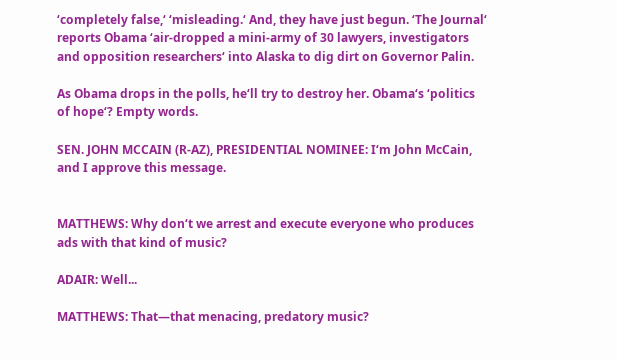‘completely false,‘ ‘misleading.‘ And, they have just begun. ‘The Journal‘ reports Obama ‘air-dropped a mini-army of 30 lawyers, investigators and opposition researchers‘ into Alaska to dig dirt on Governor Palin.

As Obama drops in the polls, he‘ll try to destroy her. Obama‘s ‘politics of hope‘? Empty words.

SEN. JOHN MCCAIN (R-AZ), PRESIDENTIAL NOMINEE: I‘m John McCain, and I approve this message.


MATTHEWS: Why don‘t we arrest and execute everyone who produces ads with that kind of music?

ADAIR: Well...

MATTHEWS: That—that menacing, predatory music?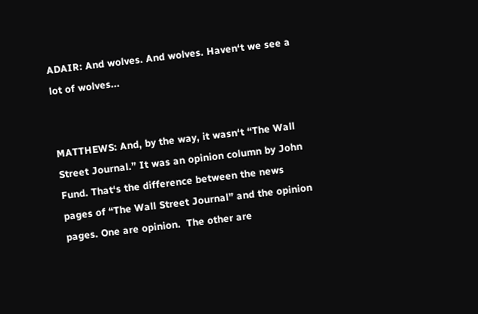ADAIR: And wolves. And wolves. Haven‘t we see a lot of wolves...


MATTHEWS: And, by the way, it wasn‘t “The Wall Street Journal.” It was an opinion column by John Fund. That‘s the difference between the news pages of “The Wall Street Journal” and the opinion pages. One are opinion.  The other are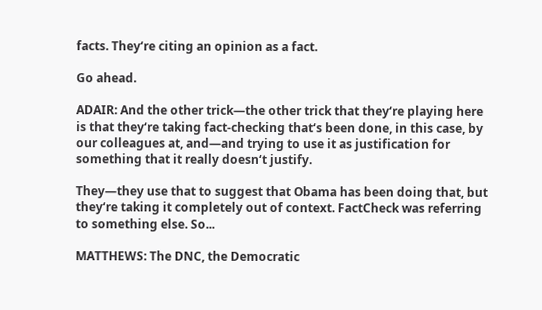facts. They‘re citing an opinion as a fact.

Go ahead.

ADAIR: And the other trick—the other trick that they‘re playing here is that they‘re taking fact-checking that‘s been done, in this case, by our colleagues at, and—and trying to use it as justification for something that it really doesn‘t justify.

They—they use that to suggest that Obama has been doing that, but they‘re taking it completely out of context. FactCheck was referring to something else. So...

MATTHEWS: The DNC, the Democratic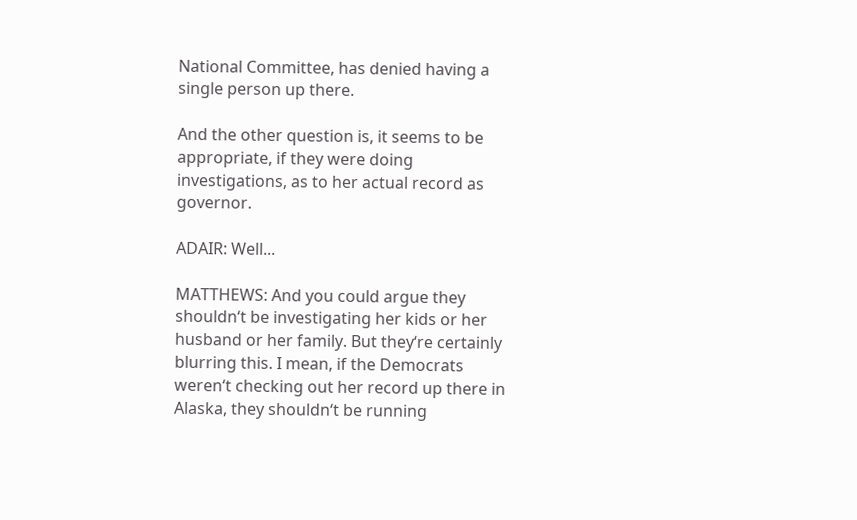National Committee, has denied having a single person up there.

And the other question is, it seems to be appropriate, if they were doing investigations, as to her actual record as governor.

ADAIR: Well...

MATTHEWS: And you could argue they shouldn‘t be investigating her kids or her husband or her family. But they‘re certainly blurring this. I mean, if the Democrats weren‘t checking out her record up there in Alaska, they shouldn‘t be running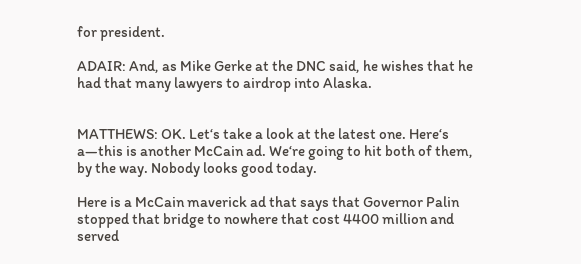for president.

ADAIR: And, as Mike Gerke at the DNC said, he wishes that he had that many lawyers to airdrop into Alaska.


MATTHEWS: OK. Let‘s take a look at the latest one. Here‘s a—this is another McCain ad. We‘re going to hit both of them, by the way. Nobody looks good today.

Here is a McCain maverick ad that says that Governor Palin stopped that bridge to nowhere that cost 4400 million and served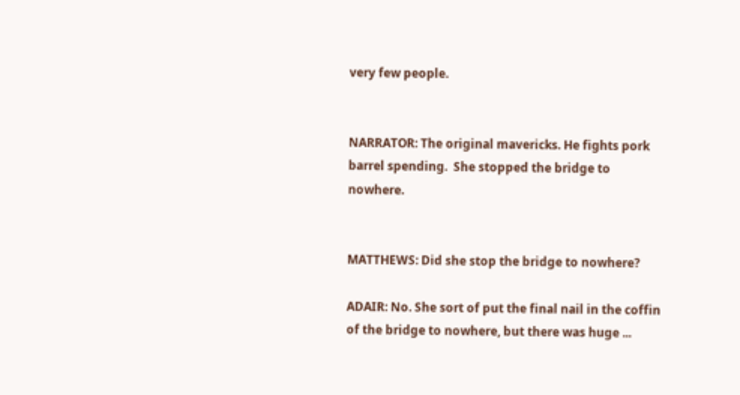very few people.


NARRATOR: The original mavericks. He fights pork barrel spending.  She stopped the bridge to nowhere.


MATTHEWS: Did she stop the bridge to nowhere?

ADAIR: No. She sort of put the final nail in the coffin of the bridge to nowhere, but there was huge ...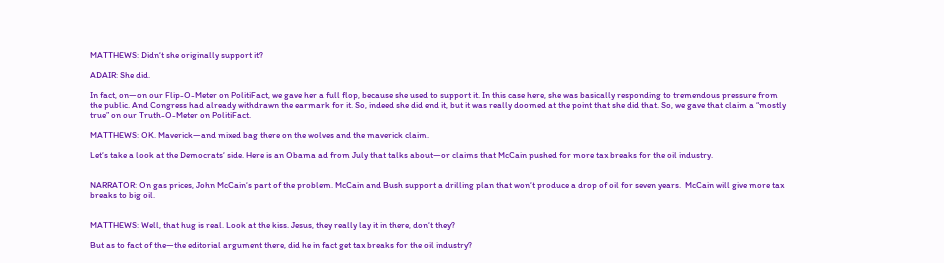MATTHEWS: Didn‘t she originally support it?

ADAIR: She did.

In fact, on—on our Flip-O-Meter on PolitiFact, we gave her a full flop, because she used to support it. In this case here, she was basically responding to tremendous pressure from the public. And Congress had already withdrawn the earmark for it. So, indeed she did end it, but it was really doomed at the point that she did that. So, we gave that claim a “mostly true” on our Truth-O-Meter on PolitiFact.

MATTHEWS: OK. Maverick—and mixed bag there on the wolves and the maverick claim.

Let‘s take a look at the Democrats‘ side. Here is an Obama ad from July that talks about—or claims that McCain pushed for more tax breaks for the oil industry.


NARRATOR: On gas prices, John McCain‘s part of the problem. McCain and Bush support a drilling plan that won‘t produce a drop of oil for seven years.  McCain will give more tax breaks to big oil.


MATTHEWS: Well, that hug is real. Look at the kiss. Jesus, they really lay it in there, don‘t they?

But as to fact of the—the editorial argument there, did he in fact get tax breaks for the oil industry?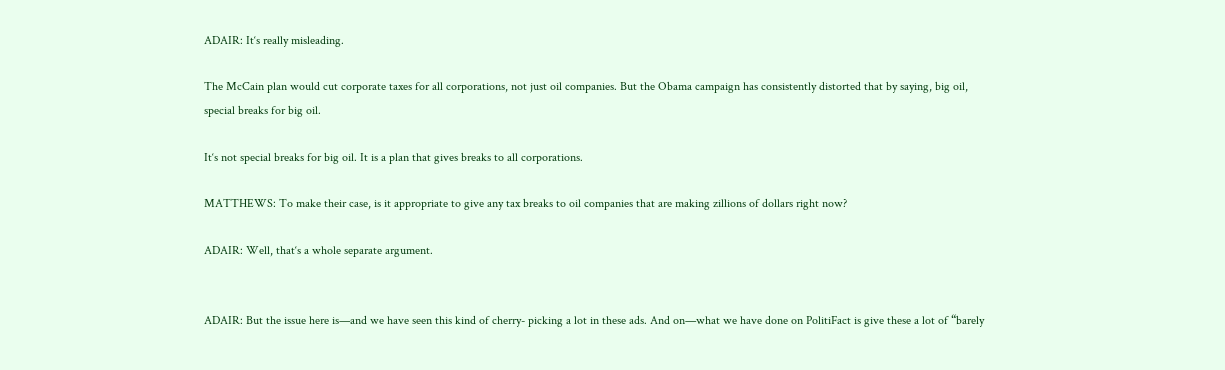ADAIR: It‘s really misleading.

The McCain plan would cut corporate taxes for all corporations, not just oil companies. But the Obama campaign has consistently distorted that by saying, big oil, special breaks for big oil.

It‘s not special breaks for big oil. It is a plan that gives breaks to all corporations.

MATTHEWS: To make their case, is it appropriate to give any tax breaks to oil companies that are making zillions of dollars right now?

ADAIR: Well, that‘s a whole separate argument.


ADAIR: But the issue here is—and we have seen this kind of cherry- picking a lot in these ads. And on—what we have done on PolitiFact is give these a lot of “barely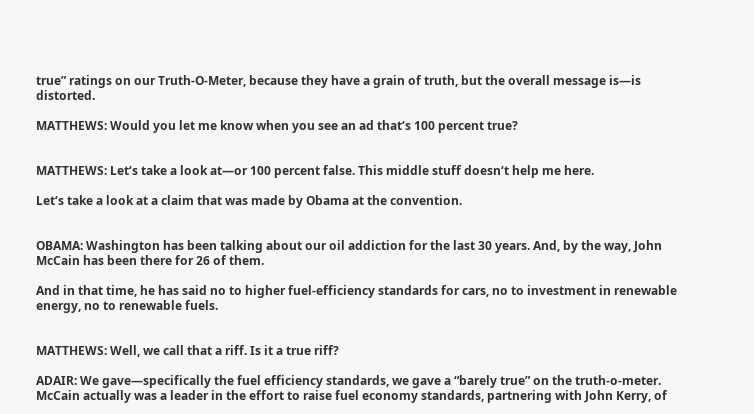true” ratings on our Truth-O-Meter, because they have a grain of truth, but the overall message is—is distorted.

MATTHEWS: Would you let me know when you see an ad that‘s 100 percent true?


MATTHEWS: Let‘s take a look at—or 100 percent false. This middle stuff doesn‘t help me here.

Let‘s take a look at a claim that was made by Obama at the convention.


OBAMA: Washington has been talking about our oil addiction for the last 30 years. And, by the way, John McCain has been there for 26 of them.

And in that time, he has said no to higher fuel-efficiency standards for cars, no to investment in renewable energy, no to renewable fuels.


MATTHEWS: Well, we call that a riff. Is it a true riff?

ADAIR: We gave—specifically the fuel efficiency standards, we gave a “barely true” on the truth-o-meter. McCain actually was a leader in the effort to raise fuel economy standards, partnering with John Kerry, of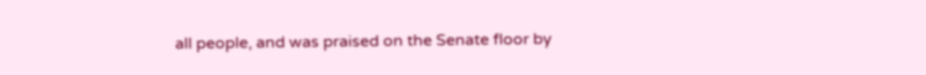all people, and was praised on the Senate floor by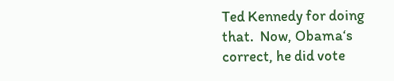Ted Kennedy for doing that.  Now, Obama‘s correct, he did vote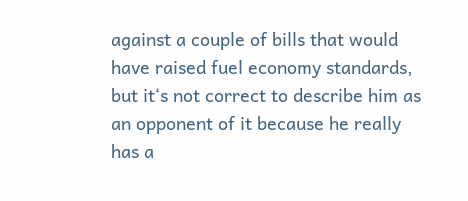against a couple of bills that would have raised fuel economy standards, but it‘s not correct to describe him as an opponent of it because he really has a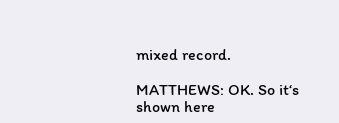mixed record.

MATTHEWS: OK. So it‘s shown here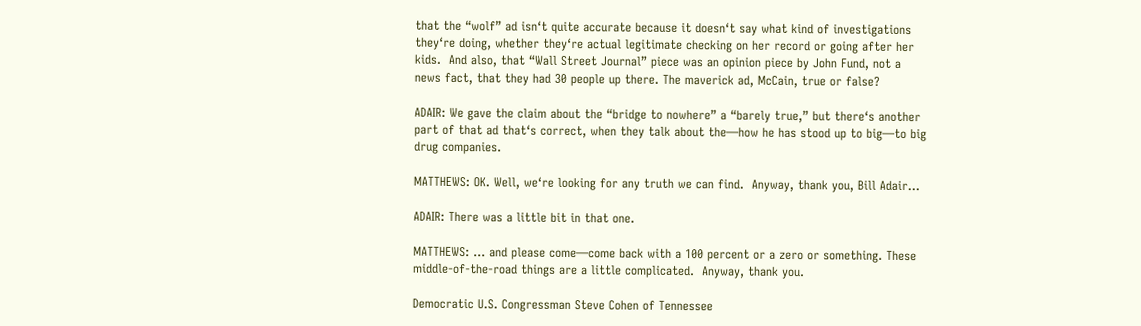that the “wolf” ad isn‘t quite accurate because it doesn‘t say what kind of investigations they‘re doing, whether they‘re actual legitimate checking on her record or going after her kids.  And also, that “Wall Street Journal” piece was an opinion piece by John Fund, not a news fact, that they had 30 people up there. The maverick ad, McCain, true or false?

ADAIR: We gave the claim about the “bridge to nowhere” a “barely true,” but there‘s another part of that ad that‘s correct, when they talk about the—how he has stood up to big—to big drug companies.

MATTHEWS: OK. Well, we‘re looking for any truth we can find.  Anyway, thank you, Bill Adair...

ADAIR: There was a little bit in that one.

MATTHEWS: ... and please come—come back with a 100 percent or a zero or something. These middle-of-the-road things are a little complicated.  Anyway, thank you.

Democratic U.S. Congressman Steve Cohen of Tennessee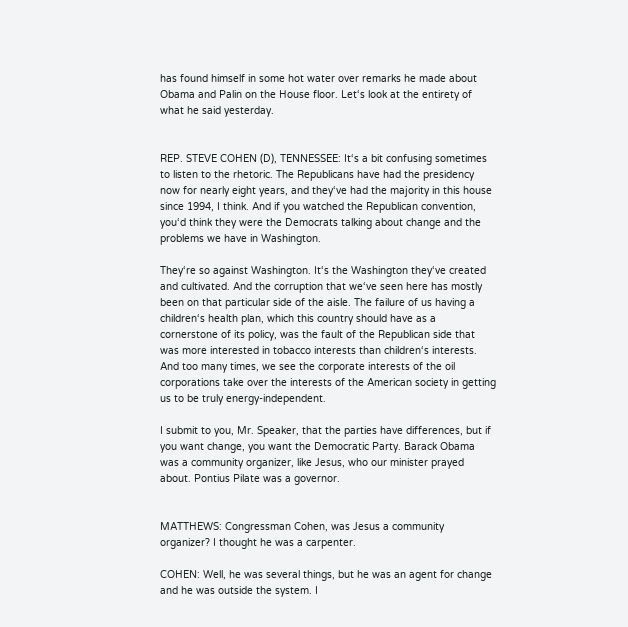has found himself in some hot water over remarks he made about Obama and Palin on the House floor. Let‘s look at the entirety of what he said yesterday.


REP. STEVE COHEN (D), TENNESSEE: It‘s a bit confusing sometimes to listen to the rhetoric. The Republicans have had the presidency now for nearly eight years, and they‘ve had the majority in this house since 1994, I think. And if you watched the Republican convention, you‘d think they were the Democrats talking about change and the problems we have in Washington.

They‘re so against Washington. It‘s the Washington they‘ve created and cultivated. And the corruption that we‘ve seen here has mostly been on that particular side of the aisle. The failure of us having a children‘s health plan, which this country should have as a cornerstone of its policy, was the fault of the Republican side that was more interested in tobacco interests than children‘s interests. And too many times, we see the corporate interests of the oil corporations take over the interests of the American society in getting us to be truly energy-independent.

I submit to you, Mr. Speaker, that the parties have differences, but if you want change, you want the Democratic Party. Barack Obama was a community organizer, like Jesus, who our minister prayed about. Pontius Pilate was a governor.


MATTHEWS: Congressman Cohen, was Jesus a community organizer? I thought he was a carpenter.

COHEN: Well, he was several things, but he was an agent for change and he was outside the system. I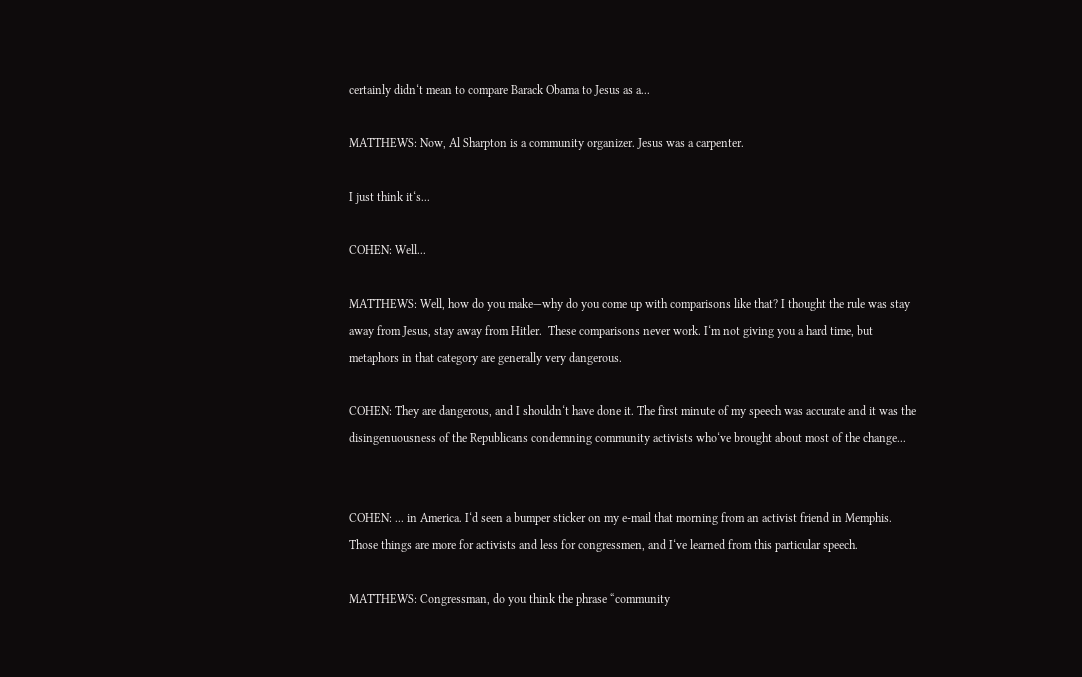certainly didn‘t mean to compare Barack Obama to Jesus as a...

MATTHEWS: Now, Al Sharpton is a community organizer. Jesus was a carpenter.

I just think it‘s...

COHEN: Well...

MATTHEWS: Well, how do you make—why do you come up with comparisons like that? I thought the rule was stay away from Jesus, stay away from Hitler.  These comparisons never work. I‘m not giving you a hard time, but metaphors in that category are generally very dangerous.

COHEN: They are dangerous, and I shouldn‘t have done it. The first minute of my speech was accurate and it was the disingenuousness of the Republicans condemning community activists who‘ve brought about most of the change...


COHEN: ... in America. I‘d seen a bumper sticker on my e-mail that morning from an activist friend in Memphis. Those things are more for activists and less for congressmen, and I‘ve learned from this particular speech.

MATTHEWS: Congressman, do you think the phrase “community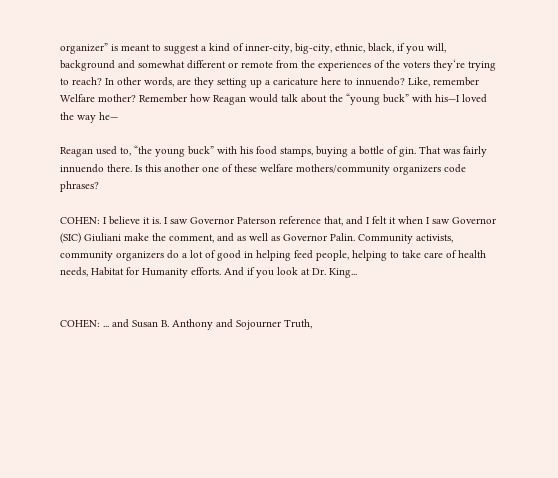organizer” is meant to suggest a kind of inner-city, big-city, ethnic, black, if you will, background and somewhat different or remote from the experiences of the voters they‘re trying to reach? In other words, are they setting up a caricature here to innuendo? Like, remember Welfare mother? Remember how Reagan would talk about the “young buck” with his—I loved the way he—

Reagan used to, “the young buck” with his food stamps, buying a bottle of gin. That was fairly innuendo there. Is this another one of these welfare mothers/community organizers code phrases?

COHEN: I believe it is. I saw Governor Paterson reference that, and I felt it when I saw Governor (SIC) Giuliani make the comment, and as well as Governor Palin. Community activists, community organizers do a lot of good in helping feed people, helping to take care of health needs, Habitat for Humanity efforts. And if you look at Dr. King...


COHEN: ... and Susan B. Anthony and Sojourner Truth,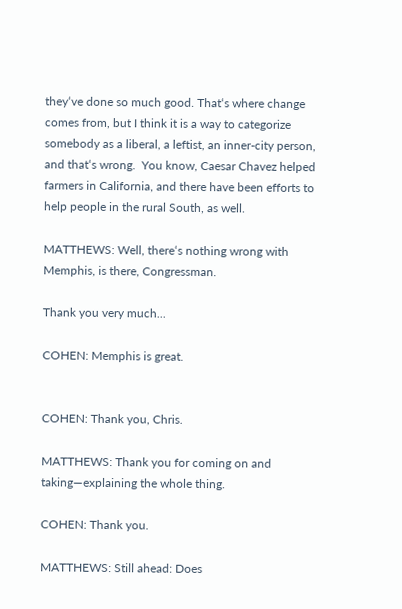they‘ve done so much good. That‘s where change comes from, but I think it is a way to categorize somebody as a liberal, a leftist, an inner-city person, and that‘s wrong.  You know, Caesar Chavez helped farmers in California, and there have been efforts to help people in the rural South, as well.

MATTHEWS: Well, there‘s nothing wrong with Memphis, is there, Congressman.

Thank you very much...

COHEN: Memphis is great.


COHEN: Thank you, Chris.

MATTHEWS: Thank you for coming on and taking—explaining the whole thing.

COHEN: Thank you.

MATTHEWS: Still ahead: Does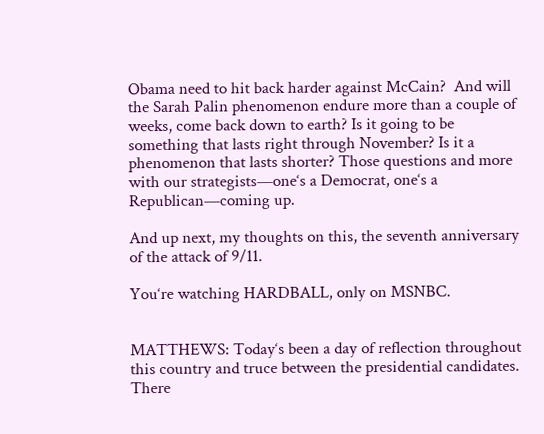Obama need to hit back harder against McCain?  And will the Sarah Palin phenomenon endure more than a couple of weeks, come back down to earth? Is it going to be something that lasts right through November? Is it a phenomenon that lasts shorter? Those questions and more with our strategists—one‘s a Democrat, one‘s a Republican—coming up.

And up next, my thoughts on this, the seventh anniversary of the attack of 9/11.

You‘re watching HARDBALL, only on MSNBC.


MATTHEWS: Today‘s been a day of reflection throughout this country and truce between the presidential candidates. There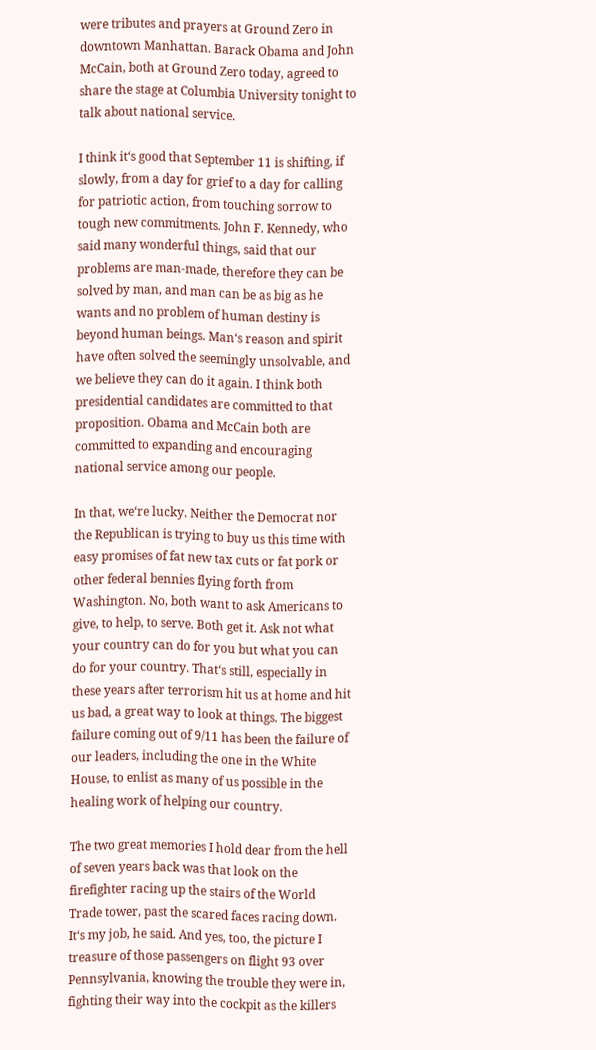were tributes and prayers at Ground Zero in downtown Manhattan. Barack Obama and John McCain, both at Ground Zero today, agreed to share the stage at Columbia University tonight to talk about national service.

I think it‘s good that September 11 is shifting, if slowly, from a day for grief to a day for calling for patriotic action, from touching sorrow to tough new commitments. John F. Kennedy, who said many wonderful things, said that our problems are man-made, therefore they can be solved by man, and man can be as big as he wants and no problem of human destiny is beyond human beings. Man‘s reason and spirit have often solved the seemingly unsolvable, and we believe they can do it again. I think both presidential candidates are committed to that proposition. Obama and McCain both are committed to expanding and encouraging national service among our people.

In that, we‘re lucky. Neither the Democrat nor the Republican is trying to buy us this time with easy promises of fat new tax cuts or fat pork or other federal bennies flying forth from Washington. No, both want to ask Americans to give, to help, to serve. Both get it. Ask not what your country can do for you but what you can do for your country. That‘s still, especially in these years after terrorism hit us at home and hit us bad, a great way to look at things. The biggest failure coming out of 9/11 has been the failure of our leaders, including the one in the White House, to enlist as many of us possible in the healing work of helping our country.

The two great memories I hold dear from the hell of seven years back was that look on the firefighter racing up the stairs of the World Trade tower, past the scared faces racing down. It‘s my job, he said. And yes, too, the picture I treasure of those passengers on flight 93 over Pennsylvania, knowing the trouble they were in, fighting their way into the cockpit as the killers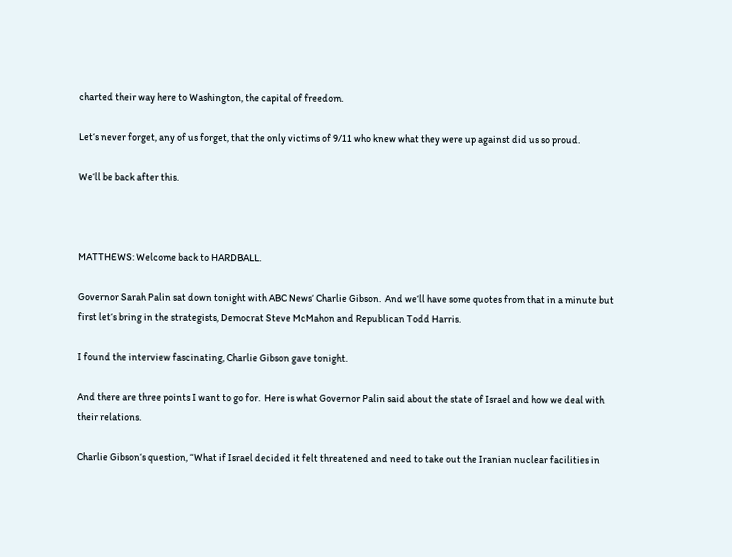charted their way here to Washington, the capital of freedom.

Let‘s never forget, any of us forget, that the only victims of 9/11 who knew what they were up against did us so proud.

We‘ll be back after this.



MATTHEWS: Welcome back to HARDBALL.

Governor Sarah Palin sat down tonight with ABC News‘ Charlie Gibson.  And we‘ll have some quotes from that in a minute but first let‘s bring in the strategists, Democrat Steve McMahon and Republican Todd Harris.

I found the interview fascinating, Charlie Gibson gave tonight.

And there are three points I want to go for.  Here is what Governor Palin said about the state of Israel and how we deal with their relations.

Charlie Gibson‘s question, “What if Israel decided it felt threatened and need to take out the Iranian nuclear facilities in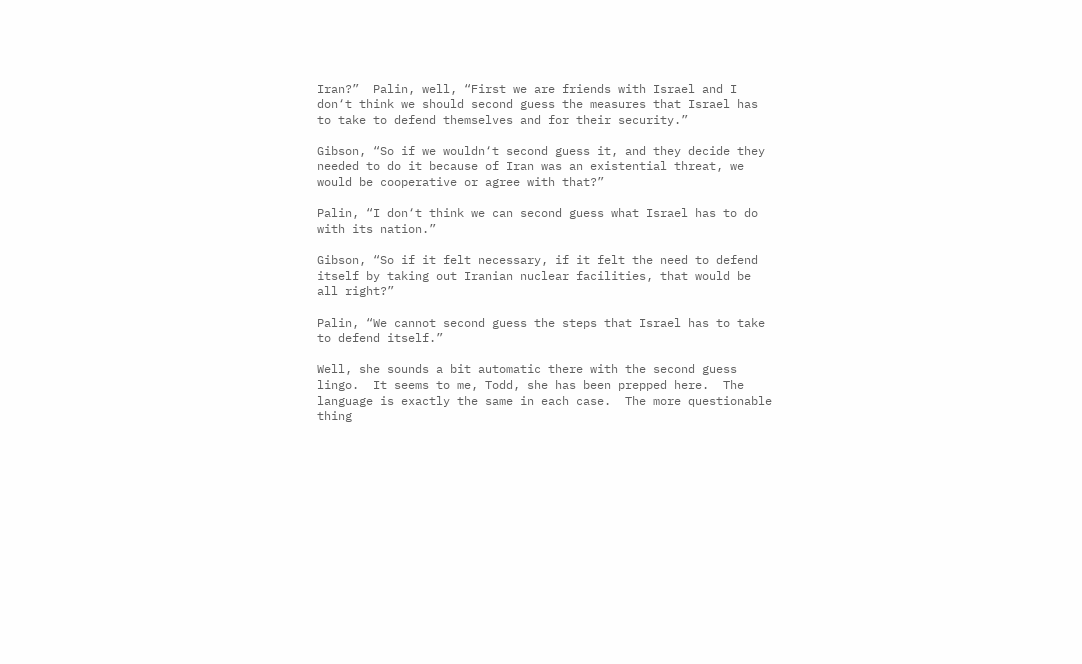Iran?”  Palin, well, “First we are friends with Israel and I don‘t think we should second guess the measures that Israel has to take to defend themselves and for their security.”

Gibson, “So if we wouldn‘t second guess it, and they decide they needed to do it because of Iran was an existential threat, we would be cooperative or agree with that?”

Palin, “I don‘t think we can second guess what Israel has to do with its nation.”

Gibson, “So if it felt necessary, if it felt the need to defend itself by taking out Iranian nuclear facilities, that would be all right?”

Palin, “We cannot second guess the steps that Israel has to take to defend itself.”

Well, she sounds a bit automatic there with the second guess lingo.  It seems to me, Todd, she has been prepped here.  The language is exactly the same in each case.  The more questionable thing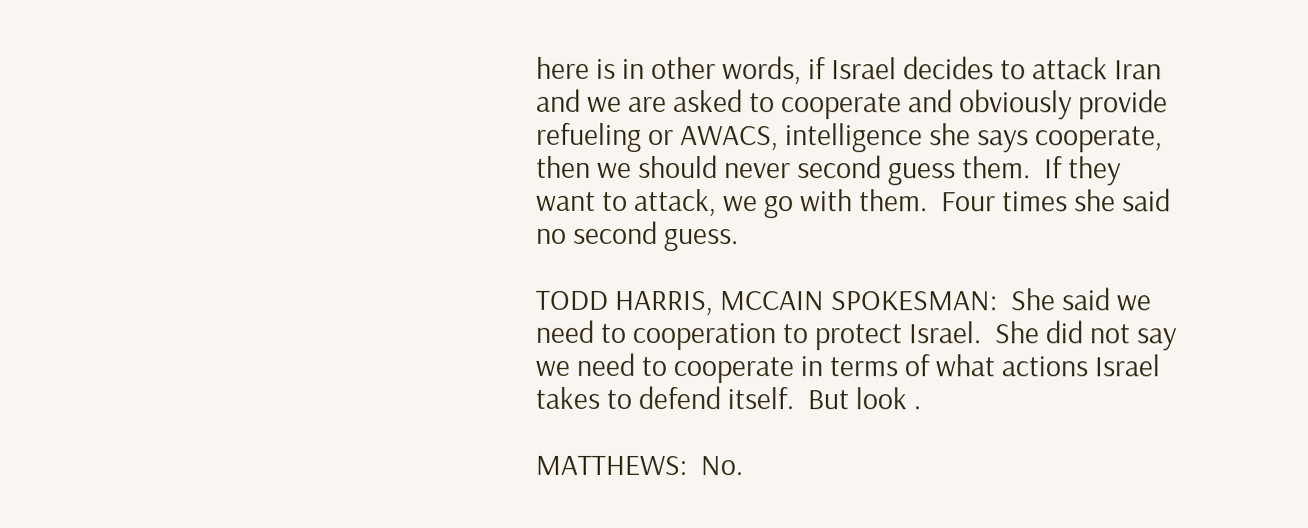here is in other words, if Israel decides to attack Iran and we are asked to cooperate and obviously provide refueling or AWACS, intelligence she says cooperate, then we should never second guess them.  If they want to attack, we go with them.  Four times she said no second guess.

TODD HARRIS, MCCAIN SPOKESMAN:  She said we need to cooperation to protect Israel.  She did not say we need to cooperate in terms of what actions Israel takes to defend itself.  But look .

MATTHEWS:  No.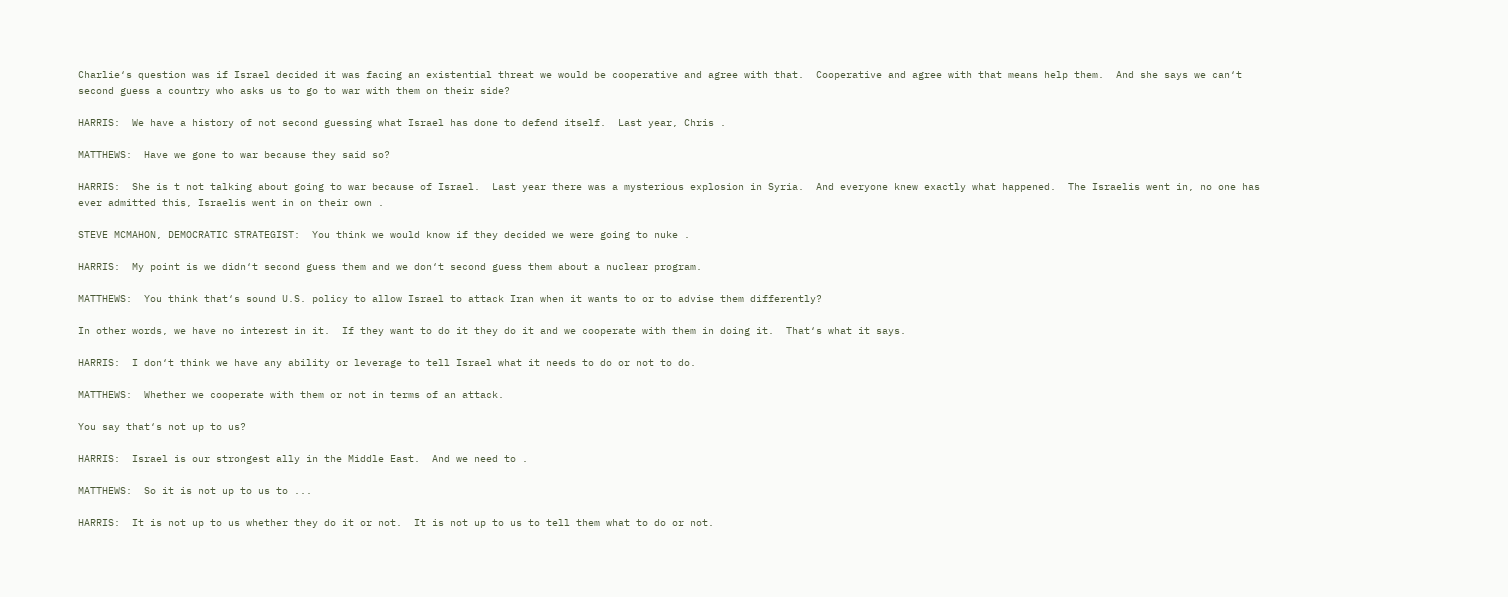Charlie‘s question was if Israel decided it was facing an existential threat we would be cooperative and agree with that.  Cooperative and agree with that means help them.  And she says we can‘t second guess a country who asks us to go to war with them on their side?

HARRIS:  We have a history of not second guessing what Israel has done to defend itself.  Last year, Chris .

MATTHEWS:  Have we gone to war because they said so?

HARRIS:  She is t not talking about going to war because of Israel.  Last year there was a mysterious explosion in Syria.  And everyone knew exactly what happened.  The Israelis went in, no one has ever admitted this, Israelis went in on their own .

STEVE MCMAHON, DEMOCRATIC STRATEGIST:  You think we would know if they decided we were going to nuke .

HARRIS:  My point is we didn‘t second guess them and we don‘t second guess them about a nuclear program.

MATTHEWS:  You think that‘s sound U.S. policy to allow Israel to attack Iran when it wants to or to advise them differently?

In other words, we have no interest in it.  If they want to do it they do it and we cooperate with them in doing it.  That‘s what it says.

HARRIS:  I don‘t think we have any ability or leverage to tell Israel what it needs to do or not to do.

MATTHEWS:  Whether we cooperate with them or not in terms of an attack.

You say that‘s not up to us?

HARRIS:  Israel is our strongest ally in the Middle East.  And we need to .

MATTHEWS:  So it is not up to us to ...

HARRIS:  It is not up to us whether they do it or not.  It is not up to us to tell them what to do or not.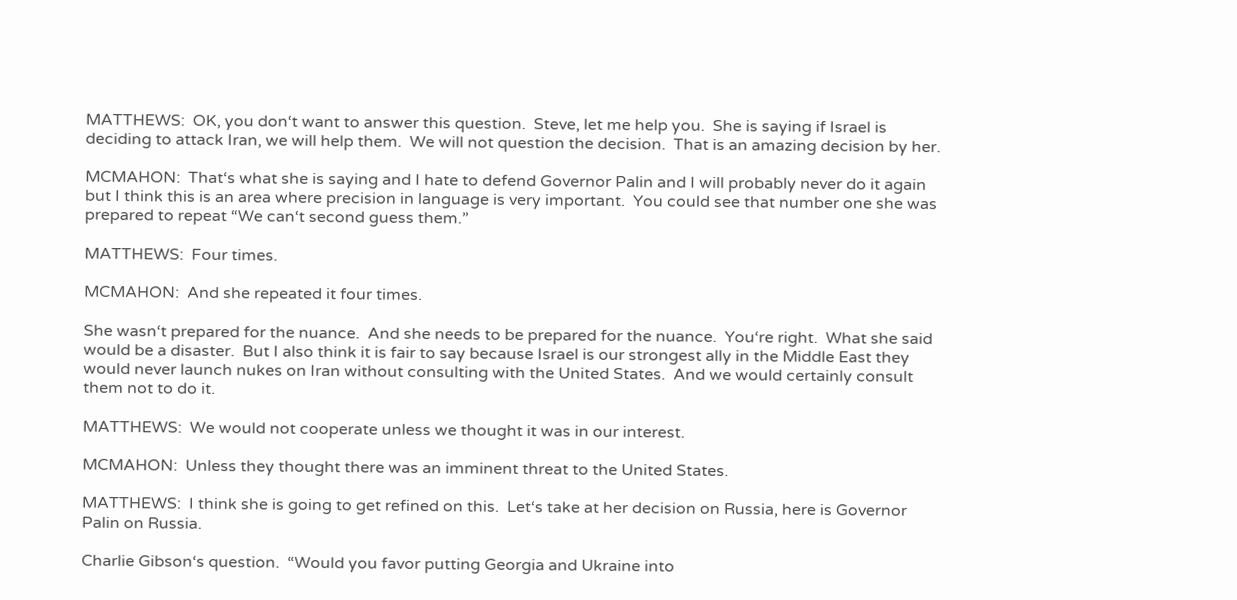MATTHEWS:  OK, you don‘t want to answer this question.  Steve, let me help you.  She is saying if Israel is deciding to attack Iran, we will help them.  We will not question the decision.  That is an amazing decision by her.

MCMAHON:  That‘s what she is saying and I hate to defend Governor Palin and I will probably never do it again but I think this is an area where precision in language is very important.  You could see that number one she was prepared to repeat “We can‘t second guess them.”

MATTHEWS:  Four times.

MCMAHON:  And she repeated it four times.

She wasn‘t prepared for the nuance.  And she needs to be prepared for the nuance.  You‘re right.  What she said would be a disaster.  But I also think it is fair to say because Israel is our strongest ally in the Middle East they would never launch nukes on Iran without consulting with the United States.  And we would certainly consult them not to do it.

MATTHEWS:  We would not cooperate unless we thought it was in our interest.

MCMAHON:  Unless they thought there was an imminent threat to the United States.

MATTHEWS:  I think she is going to get refined on this.  Let‘s take at her decision on Russia, here is Governor Palin on Russia.

Charlie Gibson‘s question.  “Would you favor putting Georgia and Ukraine into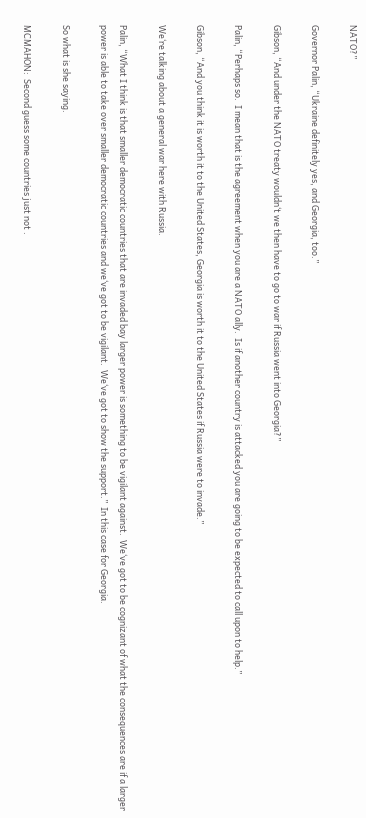NATO?”

Governor Palin, “Ukraine definitely yes, and Georgia, too.”

Gibson, “And under the NATO treaty wouldn‘t we then have to go to war if Russia went into Georgia?”

Palin, “Perhaps so.  I mean that is the agreement when you are a NATO ally.  Is if another country is attacked you are going to be expected to call upon to help.”

Gibson, “And you think it is worth it to the United States, Georgia is worth it to the United States if Russia were to invade.”

We‘re talking about a general war here with Russia.

Palin, “What I think is that smaller democratic countries that are invaded bay larger power is something to be vigilant against.  We‘ve got to be cognizant of what the consequences are if a larger power is able to take over smaller democratic countries and we‘ve got to be vigilant.  We‘ve got to show the support.”  In this case for Georgia.

So what is she saying.

MCMAHON:  Second guess some countries just not .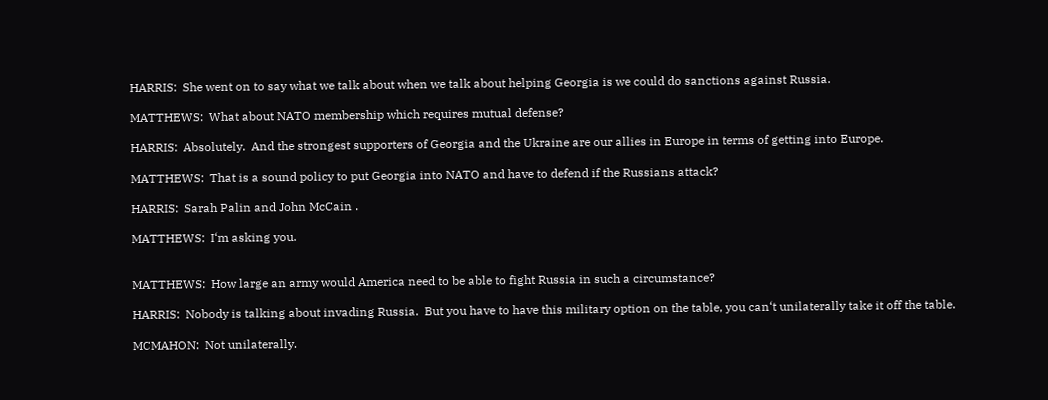HARRIS:  She went on to say what we talk about when we talk about helping Georgia is we could do sanctions against Russia.

MATTHEWS:  What about NATO membership which requires mutual defense?

HARRIS:  Absolutely.  And the strongest supporters of Georgia and the Ukraine are our allies in Europe in terms of getting into Europe.

MATTHEWS:  That is a sound policy to put Georgia into NATO and have to defend if the Russians attack?

HARRIS:  Sarah Palin and John McCain .

MATTHEWS:  I‘m asking you.


MATTHEWS:  How large an army would America need to be able to fight Russia in such a circumstance?

HARRIS:  Nobody is talking about invading Russia.  But you have to have this military option on the table, you can‘t unilaterally take it off the table.

MCMAHON:  Not unilaterally.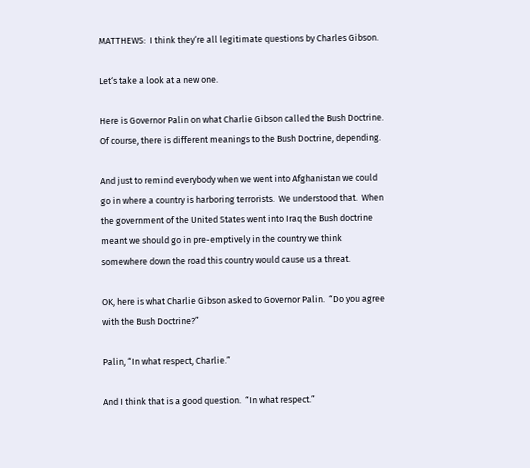MATTHEWS:  I think they‘re all legitimate questions by Charles Gibson.

Let‘s take a look at a new one.

Here is Governor Palin on what Charlie Gibson called the Bush Doctrine.  Of course, there is different meanings to the Bush Doctrine, depending.

And just to remind everybody when we went into Afghanistan we could go in where a country is harboring terrorists.  We understood that.  When the government of the United States went into Iraq the Bush doctrine meant we should go in pre-emptively in the country we think somewhere down the road this country would cause us a threat.

OK, here is what Charlie Gibson asked to Governor Palin.  “Do you agree with the Bush Doctrine?”

Palin, “In what respect, Charlie.”

And I think that is a good question.  “In what respect.”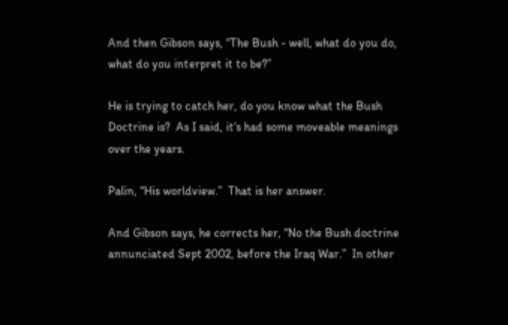And then Gibson says, “The Bush - well, what do you do, what do you interpret it to be?”

He is trying to catch her, do you know what the Bush Doctrine is?  As I said, it‘s had some moveable meanings over the years.

Palin, “His worldview.”  That is her answer.

And Gibson says, he corrects her, “No the Bush doctrine annunciated Sept 2002, before the Iraq War.”  In other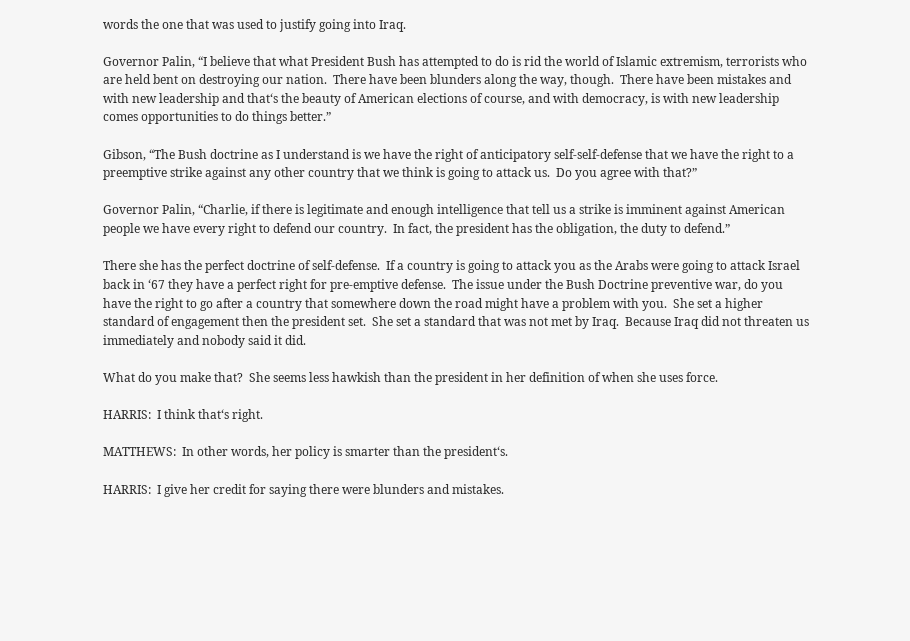words the one that was used to justify going into Iraq.

Governor Palin, “I believe that what President Bush has attempted to do is rid the world of Islamic extremism, terrorists who are held bent on destroying our nation.  There have been blunders along the way, though.  There have been mistakes and with new leadership and that‘s the beauty of American elections of course, and with democracy, is with new leadership comes opportunities to do things better.”

Gibson, “The Bush doctrine as I understand is we have the right of anticipatory self-self-defense that we have the right to a preemptive strike against any other country that we think is going to attack us.  Do you agree with that?”

Governor Palin, “Charlie, if there is legitimate and enough intelligence that tell us a strike is imminent against American people we have every right to defend our country.  In fact, the president has the obligation, the duty to defend.”

There she has the perfect doctrine of self-defense.  If a country is going to attack you as the Arabs were going to attack Israel back in ‘67 they have a perfect right for pre-emptive defense.  The issue under the Bush Doctrine preventive war, do you have the right to go after a country that somewhere down the road might have a problem with you.  She set a higher standard of engagement then the president set.  She set a standard that was not met by Iraq.  Because Iraq did not threaten us immediately and nobody said it did.

What do you make that?  She seems less hawkish than the president in her definition of when she uses force.

HARRIS:  I think that‘s right.

MATTHEWS:  In other words, her policy is smarter than the president‘s.

HARRIS:  I give her credit for saying there were blunders and mistakes.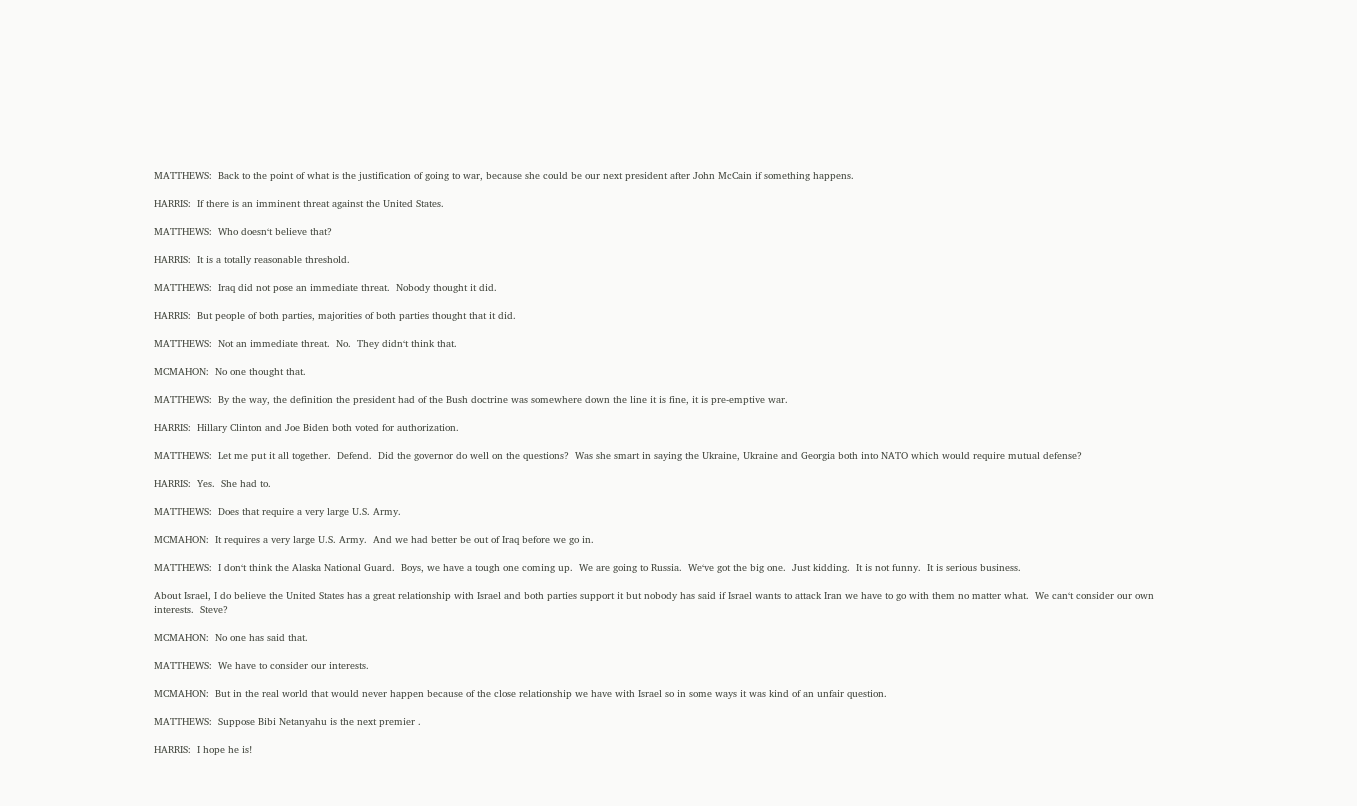MATTHEWS:  Back to the point of what is the justification of going to war, because she could be our next president after John McCain if something happens.

HARRIS:  If there is an imminent threat against the United States.

MATTHEWS:  Who doesn‘t believe that?

HARRIS:  It is a totally reasonable threshold.

MATTHEWS:  Iraq did not pose an immediate threat.  Nobody thought it did.

HARRIS:  But people of both parties, majorities of both parties thought that it did.

MATTHEWS:  Not an immediate threat.  No.  They didn‘t think that.

MCMAHON:  No one thought that.

MATTHEWS:  By the way, the definition the president had of the Bush doctrine was somewhere down the line it is fine, it is pre-emptive war.

HARRIS:  Hillary Clinton and Joe Biden both voted for authorization.

MATTHEWS:  Let me put it all together.  Defend.  Did the governor do well on the questions?  Was she smart in saying the Ukraine, Ukraine and Georgia both into NATO which would require mutual defense?

HARRIS:  Yes.  She had to.

MATTHEWS:  Does that require a very large U.S. Army.

MCMAHON:  It requires a very large U.S. Army.  And we had better be out of Iraq before we go in.

MATTHEWS:  I don‘t think the Alaska National Guard.  Boys, we have a tough one coming up.  We are going to Russia.  We‘ve got the big one.  Just kidding.  It is not funny.  It is serious business.

About Israel, I do believe the United States has a great relationship with Israel and both parties support it but nobody has said if Israel wants to attack Iran we have to go with them no matter what.  We can‘t consider our own interests.  Steve?

MCMAHON:  No one has said that.

MATTHEWS:  We have to consider our interests.

MCMAHON:  But in the real world that would never happen because of the close relationship we have with Israel so in some ways it was kind of an unfair question.

MATTHEWS:  Suppose Bibi Netanyahu is the next premier .

HARRIS:  I hope he is!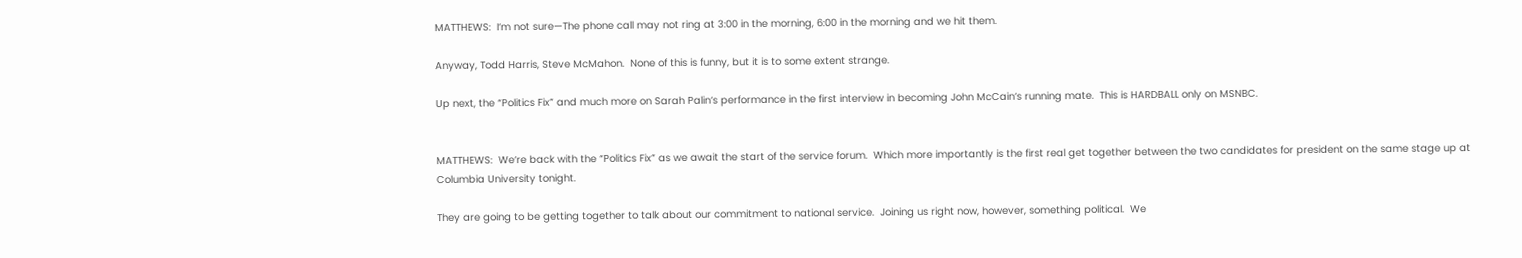MATTHEWS:  I‘m not sure—The phone call may not ring at 3:00 in the morning, 6:00 in the morning and we hit them.

Anyway, Todd Harris, Steve McMahon.  None of this is funny, but it is to some extent strange.

Up next, the “Politics Fix” and much more on Sarah Palin‘s performance in the first interview in becoming John McCain‘s running mate.  This is HARDBALL only on MSNBC.


MATTHEWS:  We‘re back with the “Politics Fix” as we await the start of the service forum.  Which more importantly is the first real get together between the two candidates for president on the same stage up at Columbia University tonight.

They are going to be getting together to talk about our commitment to national service.  Joining us right now, however, something political.  We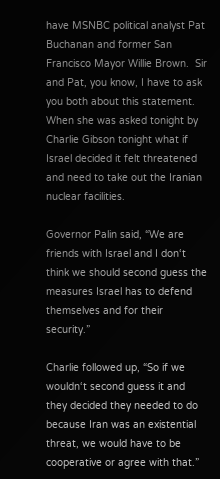have MSNBC political analyst Pat Buchanan and former San Francisco Mayor Willie Brown.  Sir and Pat, you know, I have to ask you both about this statement.  When she was asked tonight by Charlie Gibson tonight what if Israel decided it felt threatened and need to take out the Iranian nuclear facilities.

Governor Palin said, “We are friends with Israel and I don‘t think we should second guess the measures Israel has to defend themselves and for their security.”

Charlie followed up, “So if we wouldn‘t second guess it and they decided they needed to do because Iran was an existential threat, we would have to be cooperative or agree with that.”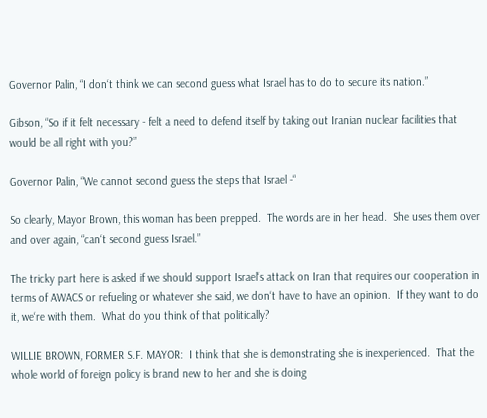Governor Palin, “I don‘t think we can second guess what Israel has to do to secure its nation.”

Gibson, “So if it felt necessary - felt a need to defend itself by taking out Iranian nuclear facilities that would be all right with you?”

Governor Palin, “We cannot second guess the steps that Israel -“

So clearly, Mayor Brown, this woman has been prepped.  The words are in her head.  She uses them over and over again, “can‘t second guess Israel.”

The tricky part here is asked if we should support Israel‘s attack on Iran that requires our cooperation in terms of AWACS or refueling or whatever she said, we don‘t have to have an opinion.  If they want to do it, we‘re with them.  What do you think of that politically?

WILLIE BROWN, FORMER S.F. MAYOR:  I think that she is demonstrating she is inexperienced.  That the whole world of foreign policy is brand new to her and she is doing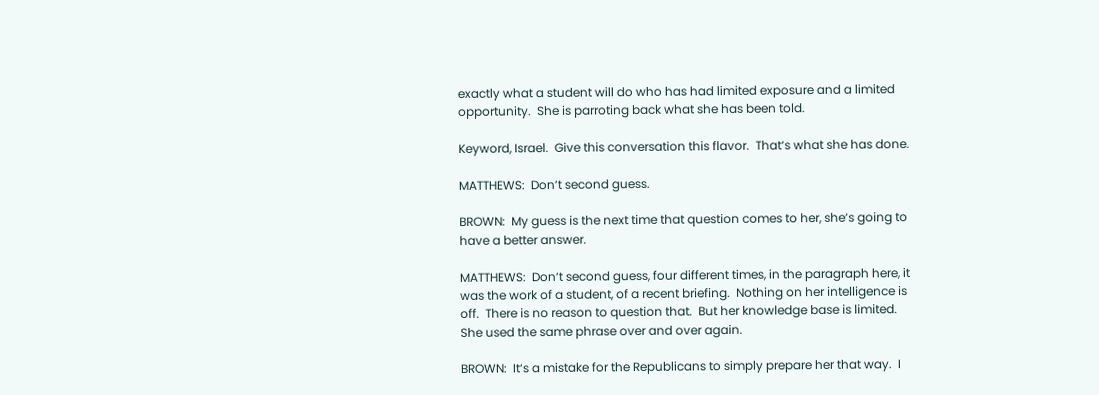exactly what a student will do who has had limited exposure and a limited opportunity.  She is parroting back what she has been told.

Keyword, Israel.  Give this conversation this flavor.  That‘s what she has done.

MATTHEWS:  Don‘t second guess.

BROWN:  My guess is the next time that question comes to her, she‘s going to have a better answer.

MATTHEWS:  Don‘t second guess, four different times, in the paragraph here, it was the work of a student, of a recent briefing.  Nothing on her intelligence is off.  There is no reason to question that.  But her knowledge base is limited.  She used the same phrase over and over again.

BROWN:  It‘s a mistake for the Republicans to simply prepare her that way.  I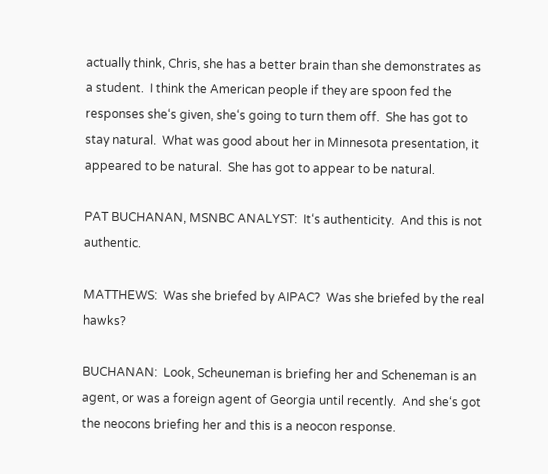actually think, Chris, she has a better brain than she demonstrates as a student.  I think the American people if they are spoon fed the responses she‘s given, she‘s going to turn them off.  She has got to stay natural.  What was good about her in Minnesota presentation, it appeared to be natural.  She has got to appear to be natural.

PAT BUCHANAN, MSNBC ANALYST:  It‘s authenticity.  And this is not authentic.

MATTHEWS:  Was she briefed by AIPAC?  Was she briefed by the real hawks?

BUCHANAN:  Look, Scheuneman is briefing her and Scheneman is an agent, or was a foreign agent of Georgia until recently.  And she‘s got the neocons briefing her and this is a neocon response.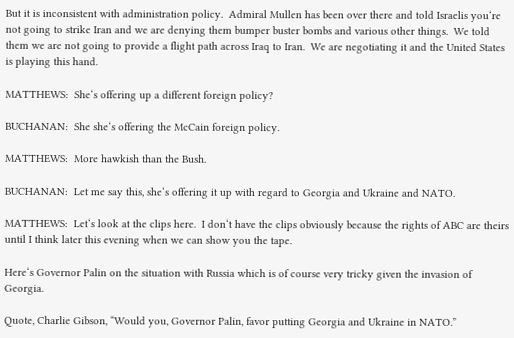But it is inconsistent with administration policy.  Admiral Mullen has been over there and told Israelis you‘re not going to strike Iran and we are denying them bumper buster bombs and various other things.  We told them we are not going to provide a flight path across Iraq to Iran.  We are negotiating it and the United States is playing this hand.

MATTHEWS:  She‘s offering up a different foreign policy?

BUCHANAN:  She she‘s offering the McCain foreign policy.

MATTHEWS:  More hawkish than the Bush.

BUCHANAN:  Let me say this, she‘s offering it up with regard to Georgia and Ukraine and NATO.

MATTHEWS:  Let‘s look at the clips here.  I don‘t have the clips obviously because the rights of ABC are theirs until I think later this evening when we can show you the tape.

Here‘s Governor Palin on the situation with Russia which is of course very tricky given the invasion of Georgia.

Quote, Charlie Gibson, “Would you, Governor Palin, favor putting Georgia and Ukraine in NATO.”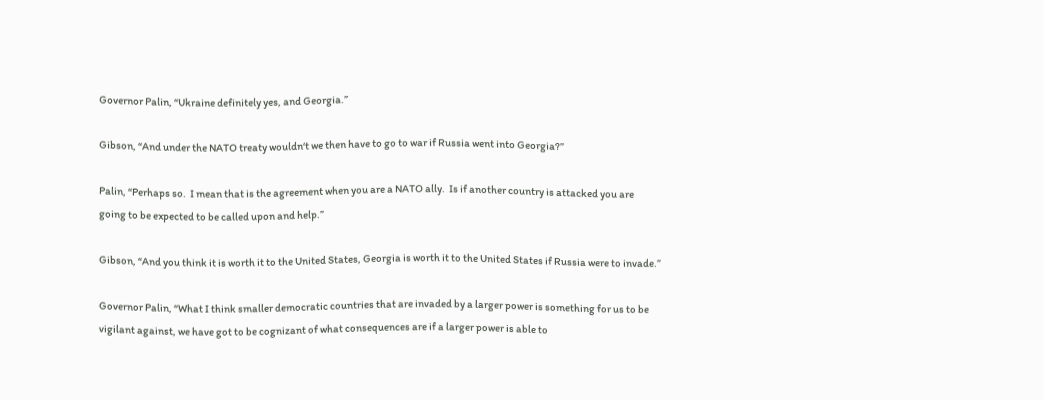Governor Palin, “Ukraine definitely yes, and Georgia.”

Gibson, “And under the NATO treaty wouldn‘t we then have to go to war if Russia went into Georgia?”

Palin, “Perhaps so.  I mean that is the agreement when you are a NATO ally.  Is if another country is attacked you are going to be expected to be called upon and help.”

Gibson, “And you think it is worth it to the United States, Georgia is worth it to the United States if Russia were to invade.”

Governor Palin, “What I think smaller democratic countries that are invaded by a larger power is something for us to be vigilant against, we have got to be cognizant of what consequences are if a larger power is able to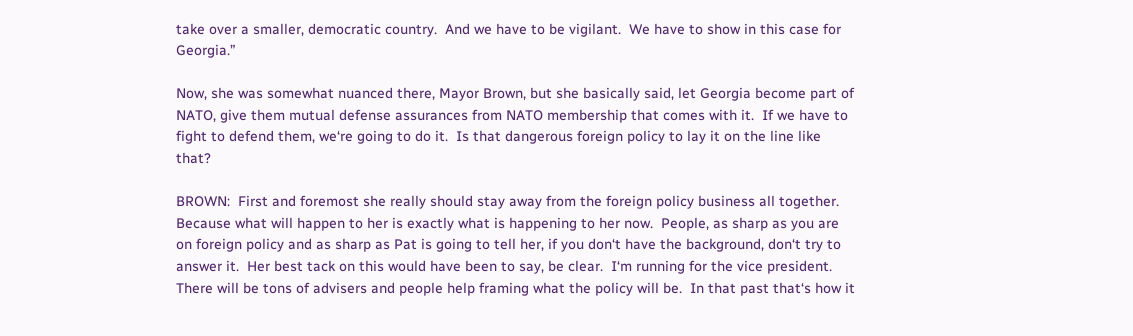take over a smaller, democratic country.  And we have to be vigilant.  We have to show in this case for Georgia.”

Now, she was somewhat nuanced there, Mayor Brown, but she basically said, let Georgia become part of NATO, give them mutual defense assurances from NATO membership that comes with it.  If we have to fight to defend them, we‘re going to do it.  Is that dangerous foreign policy to lay it on the line like that?

BROWN:  First and foremost she really should stay away from the foreign policy business all together.  Because what will happen to her is exactly what is happening to her now.  People, as sharp as you are on foreign policy and as sharp as Pat is going to tell her, if you don‘t have the background, don‘t try to answer it.  Her best tack on this would have been to say, be clear.  I‘m running for the vice president.  There will be tons of advisers and people help framing what the policy will be.  In that past that‘s how it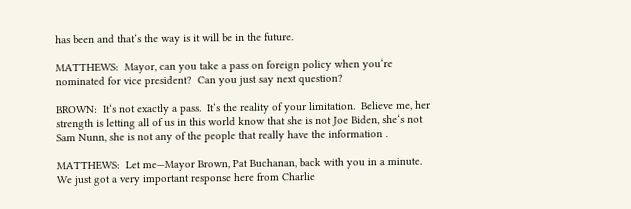has been and that‘s the way is it will be in the future.

MATTHEWS:  Mayor, can you take a pass on foreign policy when you‘re nominated for vice president?  Can you just say next question?

BROWN:  It‘s not exactly a pass.  It‘s the reality of your limitation.  Believe me, her strength is letting all of us in this world know that she is not Joe Biden, she‘s not Sam Nunn, she is not any of the people that really have the information .

MATTHEWS:  Let me—Mayor Brown, Pat Buchanan, back with you in a minute.  We just got a very important response here from Charlie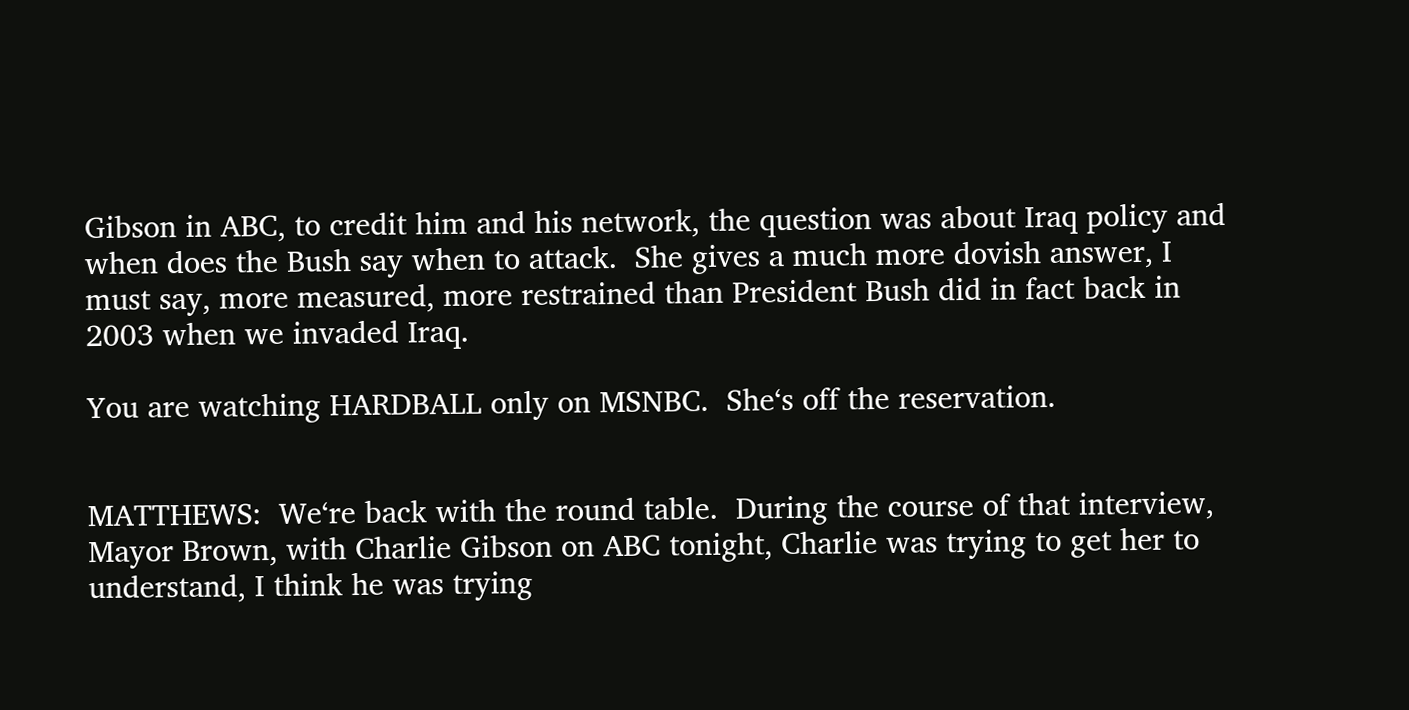Gibson in ABC, to credit him and his network, the question was about Iraq policy and when does the Bush say when to attack.  She gives a much more dovish answer, I must say, more measured, more restrained than President Bush did in fact back in 2003 when we invaded Iraq.

You are watching HARDBALL only on MSNBC.  She‘s off the reservation.


MATTHEWS:  We‘re back with the round table.  During the course of that interview, Mayor Brown, with Charlie Gibson on ABC tonight, Charlie was trying to get her to understand, I think he was trying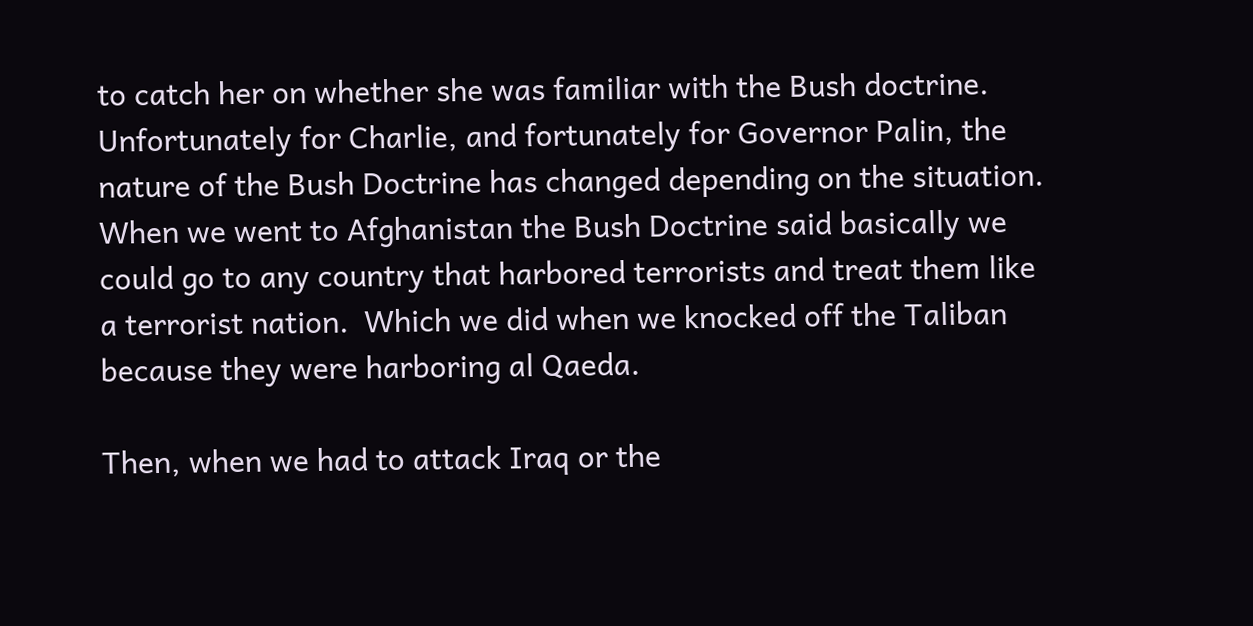to catch her on whether she was familiar with the Bush doctrine.  Unfortunately for Charlie, and fortunately for Governor Palin, the nature of the Bush Doctrine has changed depending on the situation.  When we went to Afghanistan the Bush Doctrine said basically we could go to any country that harbored terrorists and treat them like a terrorist nation.  Which we did when we knocked off the Taliban because they were harboring al Qaeda.

Then, when we had to attack Iraq or the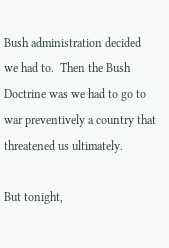Bush administration decided we had to.  Then the Bush Doctrine was we had to go to war preventively a country that threatened us ultimately.

But tonight,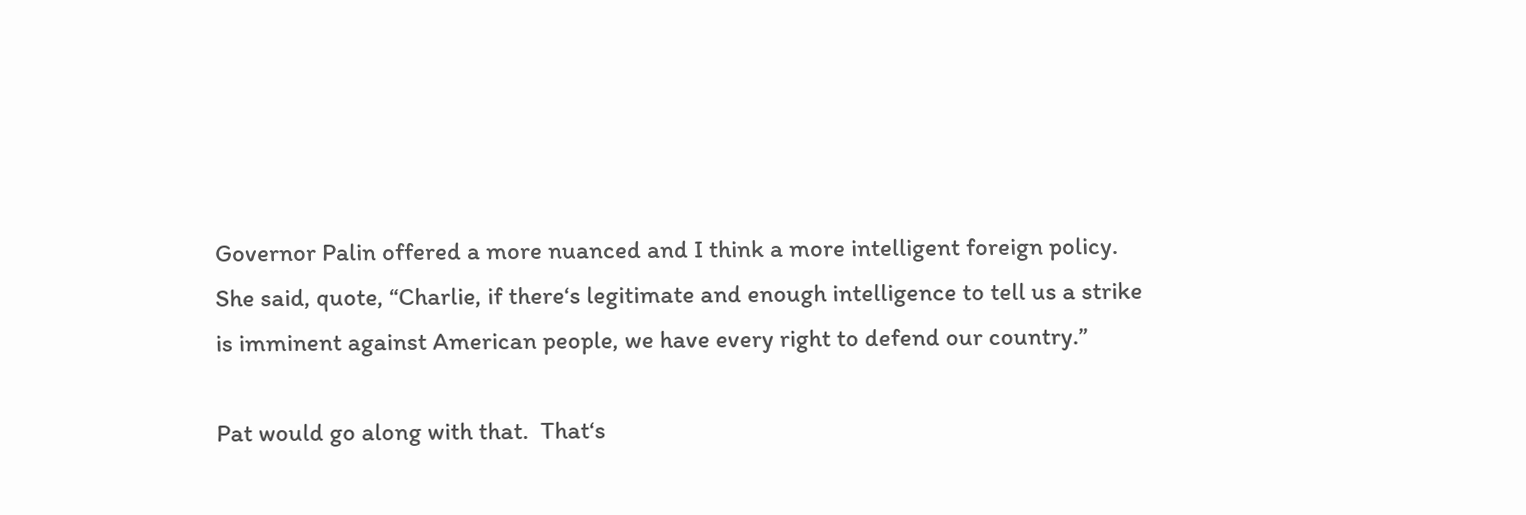Governor Palin offered a more nuanced and I think a more intelligent foreign policy.  She said, quote, “Charlie, if there‘s legitimate and enough intelligence to tell us a strike is imminent against American people, we have every right to defend our country.”

Pat would go along with that.  That‘s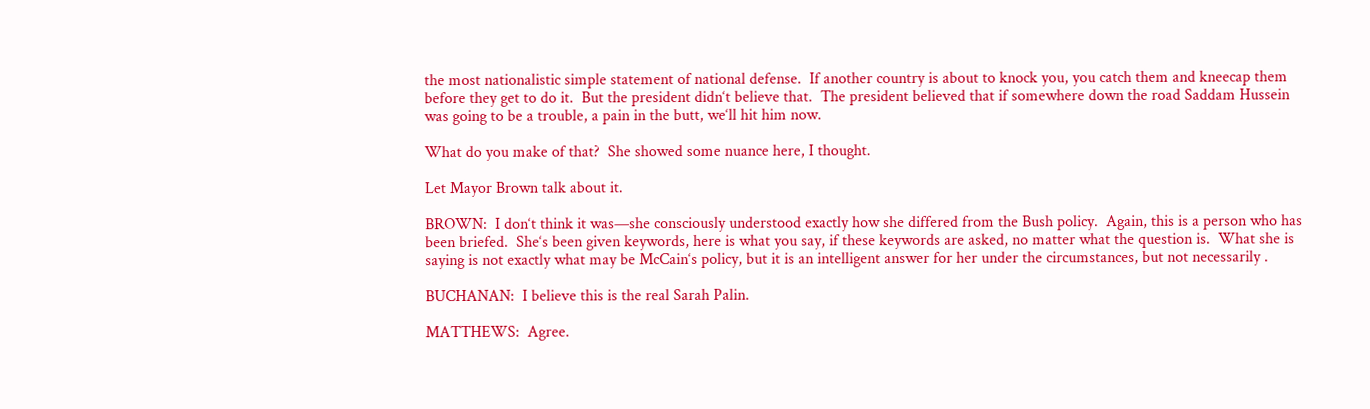the most nationalistic simple statement of national defense.  If another country is about to knock you, you catch them and kneecap them before they get to do it.  But the president didn‘t believe that.  The president believed that if somewhere down the road Saddam Hussein was going to be a trouble, a pain in the butt, we‘ll hit him now.

What do you make of that?  She showed some nuance here, I thought.

Let Mayor Brown talk about it.

BROWN:  I don‘t think it was—she consciously understood exactly how she differed from the Bush policy.  Again, this is a person who has been briefed.  She‘s been given keywords, here is what you say, if these keywords are asked, no matter what the question is.  What she is saying is not exactly what may be McCain‘s policy, but it is an intelligent answer for her under the circumstances, but not necessarily .

BUCHANAN:  I believe this is the real Sarah Palin.

MATTHEWS:  Agree.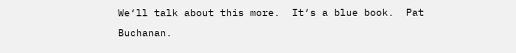We‘ll talk about this more.  It‘s a blue book.  Pat Buchanan.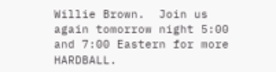Willie Brown.  Join us again tomorrow night 5:00 and 7:00 Eastern for more HARDBALL.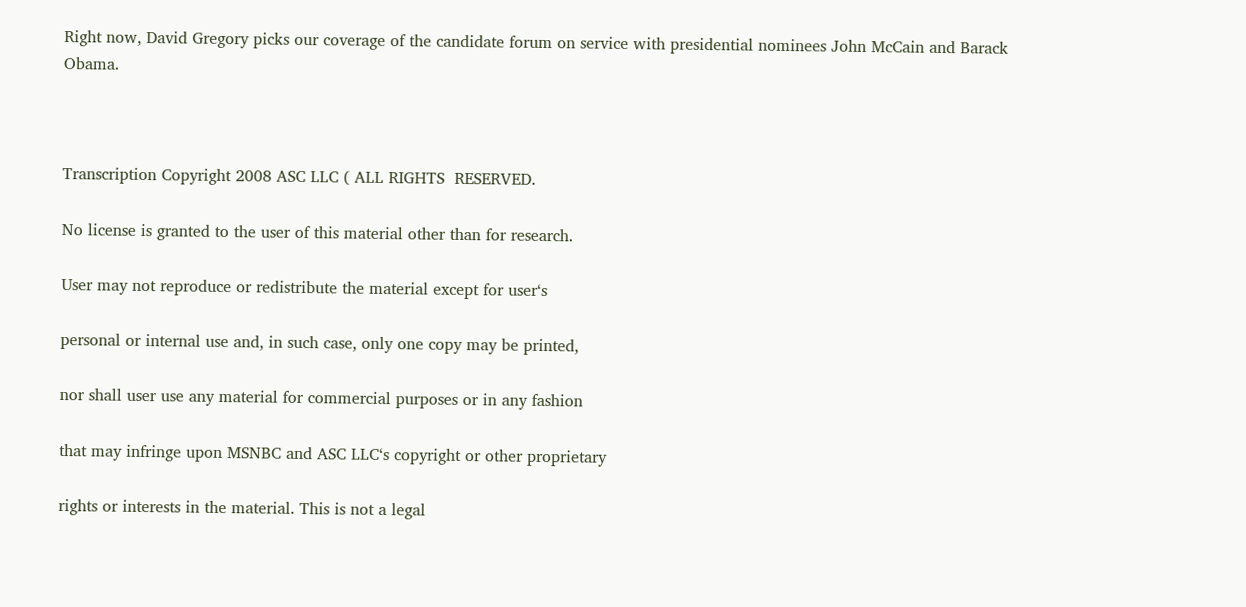Right now, David Gregory picks our coverage of the candidate forum on service with presidential nominees John McCain and Barack Obama.



Transcription Copyright 2008 ASC LLC ( ALL RIGHTS  RESERVED.

No license is granted to the user of this material other than for research.

User may not reproduce or redistribute the material except for user‘s

personal or internal use and, in such case, only one copy may be printed,

nor shall user use any material for commercial purposes or in any fashion

that may infringe upon MSNBC and ASC LLC‘s copyright or other proprietary

rights or interests in the material. This is not a legal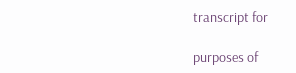transcript for

purposes of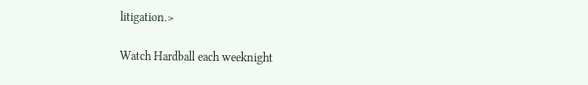litigation.>

Watch Hardball each weeknight